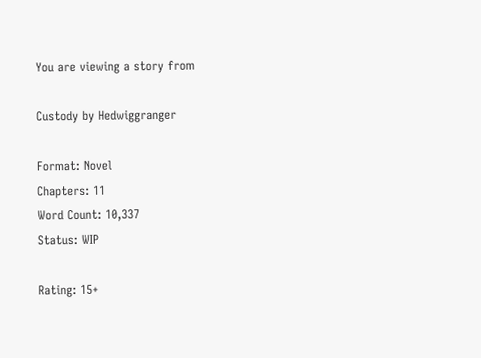You are viewing a story from

Custody by Hedwiggranger

Format: Novel
Chapters: 11
Word Count: 10,337
Status: WIP

Rating: 15+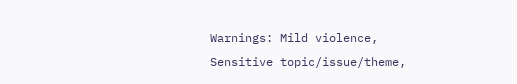Warnings: Mild violence, Sensitive topic/issue/theme,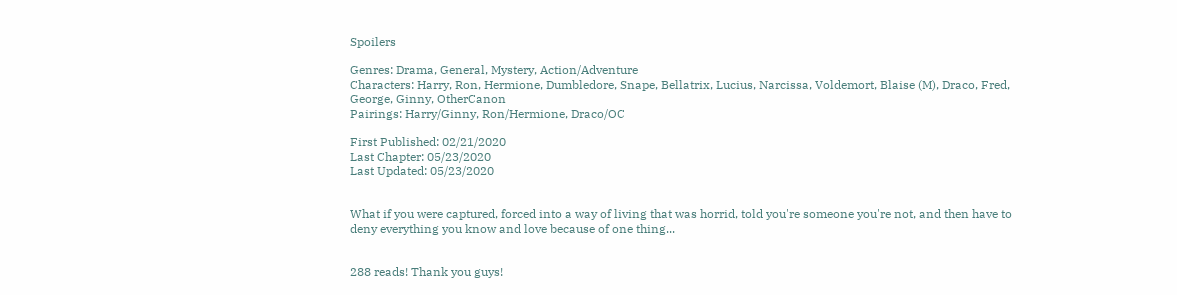Spoilers

Genres: Drama, General, Mystery, Action/Adventure
Characters: Harry, Ron, Hermione, Dumbledore, Snape, Bellatrix, Lucius, Narcissa, Voldemort, Blaise (M), Draco, Fred, George, Ginny, OtherCanon
Pairings: Harry/Ginny, Ron/Hermione, Draco/OC

First Published: 02/21/2020
Last Chapter: 05/23/2020
Last Updated: 05/23/2020


What if you were captured, forced into a way of living that was horrid, told you're someone you're not, and then have to deny everything you know and love because of one thing...


288 reads! Thank you guys!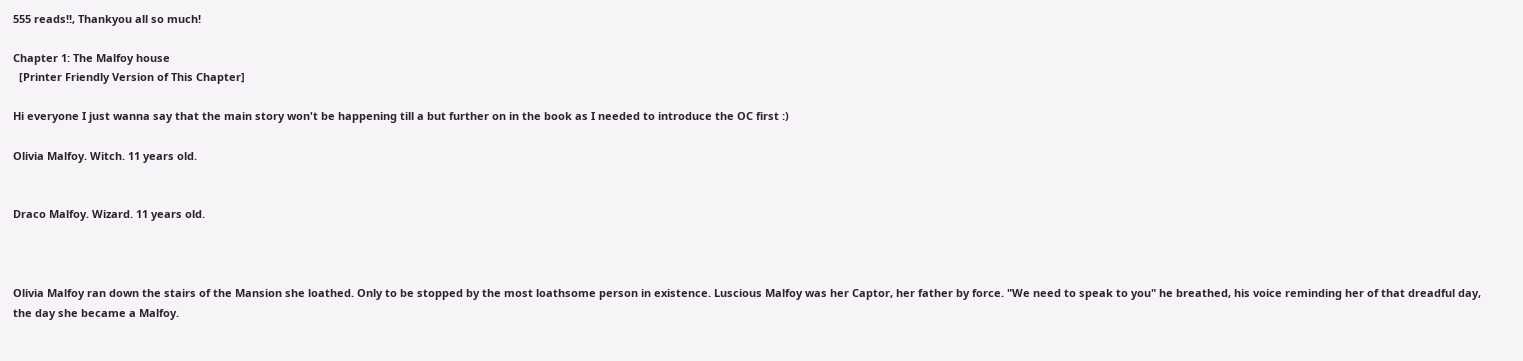555 reads!!, Thankyou all so much!

Chapter 1: The Malfoy house
  [Printer Friendly Version of This Chapter]

Hi everyone I just wanna say that the main story won't be happening till a but further on in the book as I needed to introduce the OC first :)

Olivia Malfoy. Witch. 11 years old.


Draco Malfoy. Wizard. 11 years old.



Olivia Malfoy ran down the stairs of the Mansion she loathed. Only to be stopped by the most loathsome person in existence. Luscious Malfoy was her Captor, her father by force. "We need to speak to you" he breathed, his voice reminding her of that dreadful day, the day she became a Malfoy.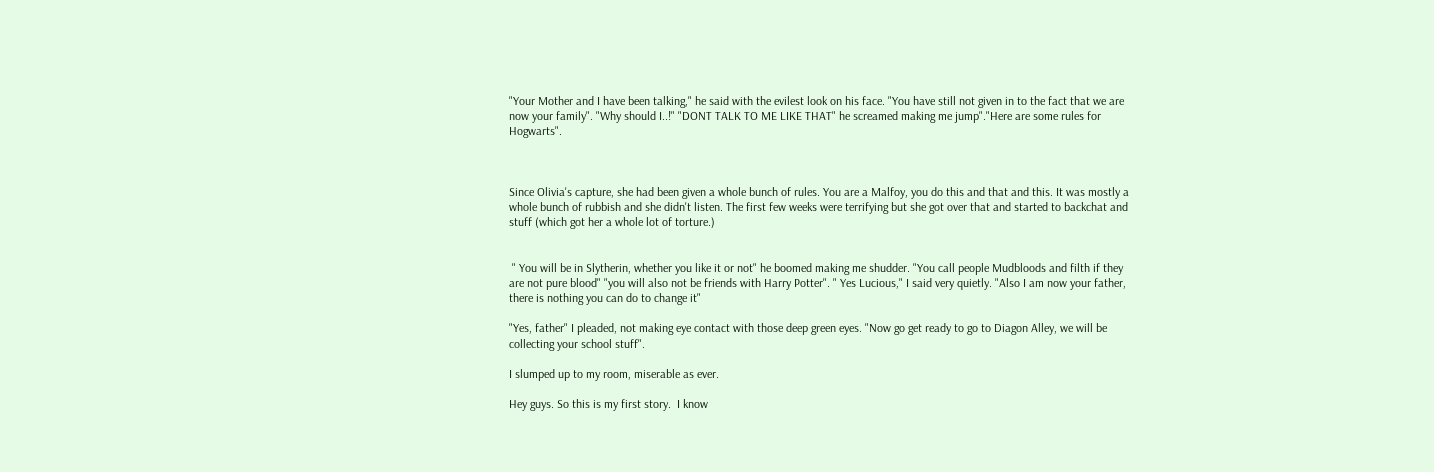"Your Mother and I have been talking," he said with the evilest look on his face. "You have still not given in to the fact that we are now your family". "Why should I..!" "DONT TALK TO ME LIKE THAT" he screamed making me jump"."Here are some rules for Hogwarts".



Since Olivia's capture, she had been given a whole bunch of rules. You are a Malfoy, you do this and that and this. It was mostly a whole bunch of rubbish and she didn't listen. The first few weeks were terrifying but she got over that and started to backchat and stuff (which got her a whole lot of torture.)


 " You will be in Slytherin, whether you like it or not" he boomed making me shudder. "You call people Mudbloods and filth if they are not pure blood" "you will also not be friends with Harry Potter". " Yes Lucious," I said very quietly. "Also I am now your father, there is nothing you can do to change it"

"Yes, father" I pleaded, not making eye contact with those deep green eyes. "Now go get ready to go to Diagon Alley, we will be collecting your school stuff".

I slumped up to my room, miserable as ever.

Hey guys. So this is my first story.  I know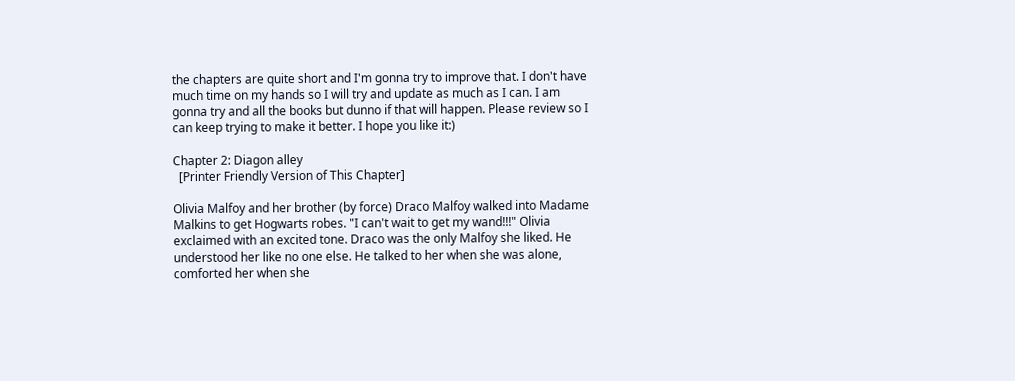the chapters are quite short and I'm gonna try to improve that. I don't have much time on my hands so I will try and update as much as I can. I am gonna try and all the books but dunno if that will happen. Please review so I can keep trying to make it better. I hope you like it:)

Chapter 2: Diagon alley
  [Printer Friendly Version of This Chapter]

Olivia Malfoy and her brother (by force) Draco Malfoy walked into Madame Malkins to get Hogwarts robes. "I can't wait to get my wand!!!" Olivia exclaimed with an excited tone. Draco was the only Malfoy she liked. He understood her like no one else. He talked to her when she was alone, comforted her when she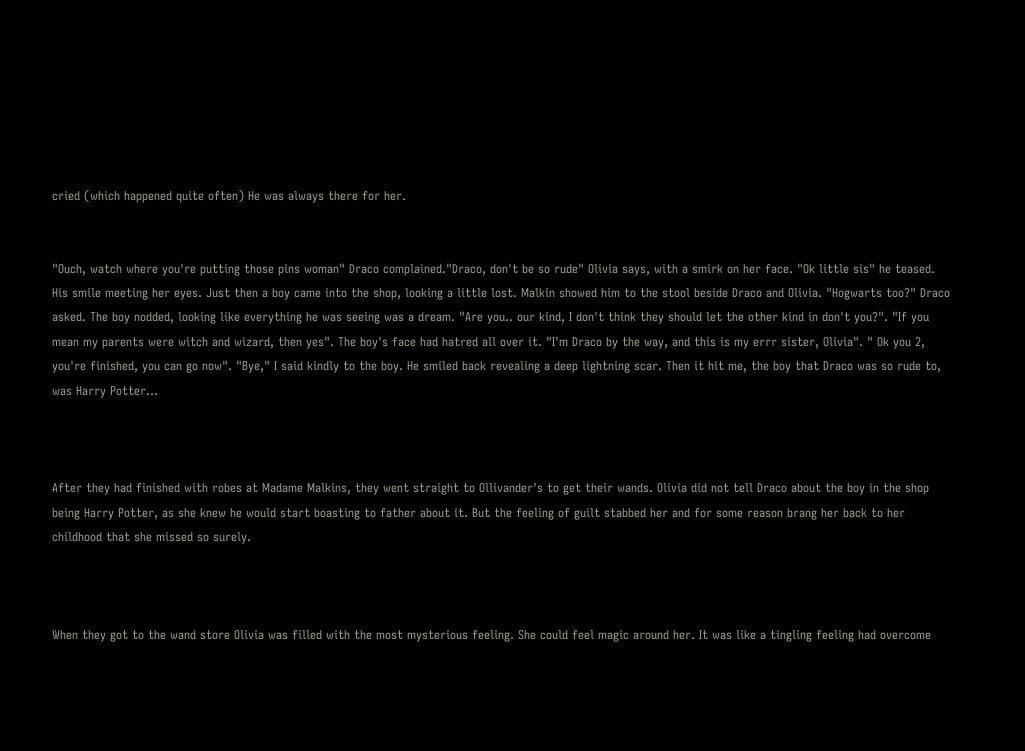cried (which happened quite often) He was always there for her.


"Ouch, watch where you're putting those pins woman" Draco complained."Draco, don't be so rude" Olivia says, with a smirk on her face. "Ok little sis" he teased. His smile meeting her eyes. Just then a boy came into the shop, looking a little lost. Malkin showed him to the stool beside Draco and Olivia. "Hogwarts too?" Draco asked. The boy nodded, looking like everything he was seeing was a dream. "Are you.. our kind, I don't think they should let the other kind in don't you?". "If you mean my parents were witch and wizard, then yes". The boy's face had hatred all over it. "I'm Draco by the way, and this is my errr sister, Olivia". " Ok you 2, you're finished, you can go now". "Bye," I said kindly to the boy. He smiled back revealing a deep lightning scar. Then it hit me, the boy that Draco was so rude to, was Harry Potter...



After they had finished with robes at Madame Malkins, they went straight to Ollivander's to get their wands. Olivia did not tell Draco about the boy in the shop being Harry Potter, as she knew he would start boasting to father about it. But the feeling of guilt stabbed her and for some reason brang her back to her childhood that she missed so surely.



When they got to the wand store Olivia was filled with the most mysterious feeling. She could feel magic around her. It was like a tingling feeling had overcome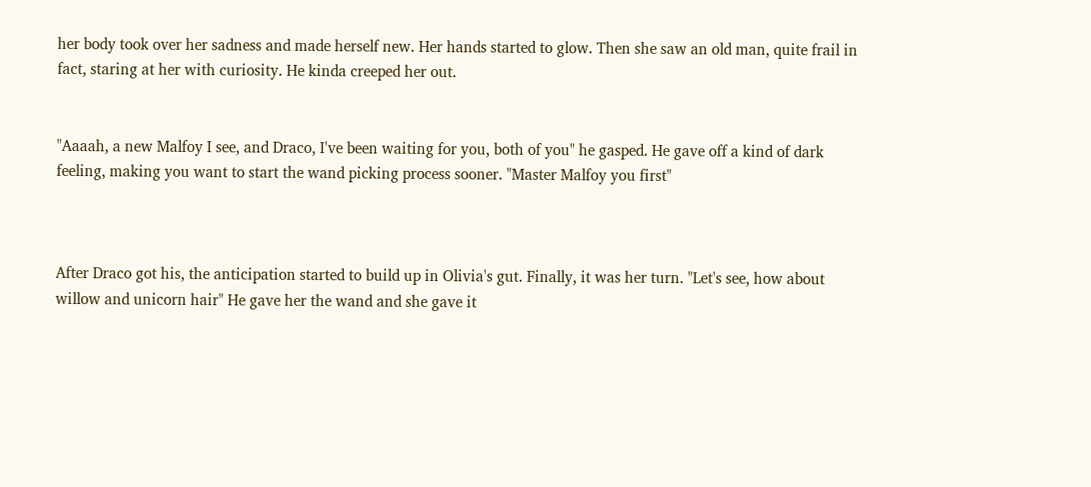her body took over her sadness and made herself new. Her hands started to glow. Then she saw an old man, quite frail in fact, staring at her with curiosity. He kinda creeped her out.


"Aaaah, a new Malfoy I see, and Draco, I've been waiting for you, both of you" he gasped. He gave off a kind of dark feeling, making you want to start the wand picking process sooner. "Master Malfoy you first"



After Draco got his, the anticipation started to build up in Olivia's gut. Finally, it was her turn. "Let's see, how about willow and unicorn hair" He gave her the wand and she gave it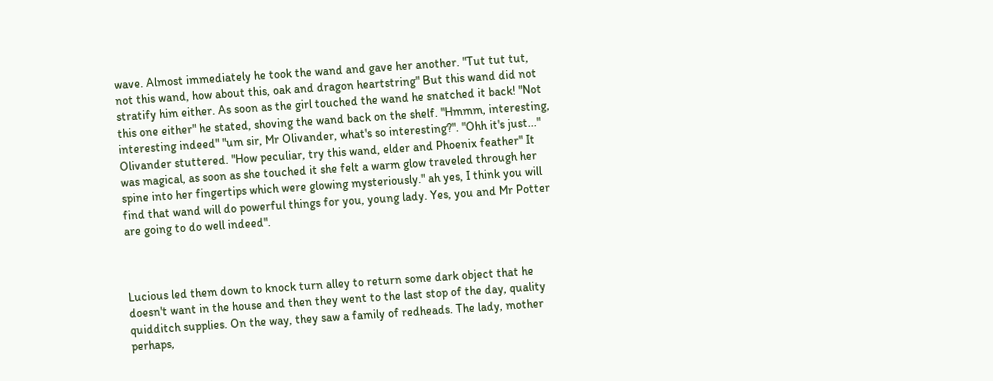wave. Almost immediately he took the wand and gave her another. "Tut tut tut, not this wand, how about this, oak and dragon heartstring" But this wand did not stratify him either. As soon as the girl touched the wand he snatched it back! "Not this one either" he stated, shoving the wand back on the shelf. "Hmmm, interesting, interesting indeed" "um sir, Mr Olivander, what's so interesting?". "Ohh it's just..." Olivander stuttered. "How peculiar, try this wand, elder and Phoenix feather" It was magical, as soon as she touched it she felt a warm glow traveled through her spine into her fingertips which were glowing mysteriously." ah yes, I think you will find that wand will do powerful things for you, young lady. Yes, you and Mr Potter are going to do well indeed".



Lucious led them down to knock turn alley to return some dark object that he doesn't want in the house and then they went to the last stop of the day, quality quidditch supplies. On the way, they saw a family of redheads. The lady, mother perhaps,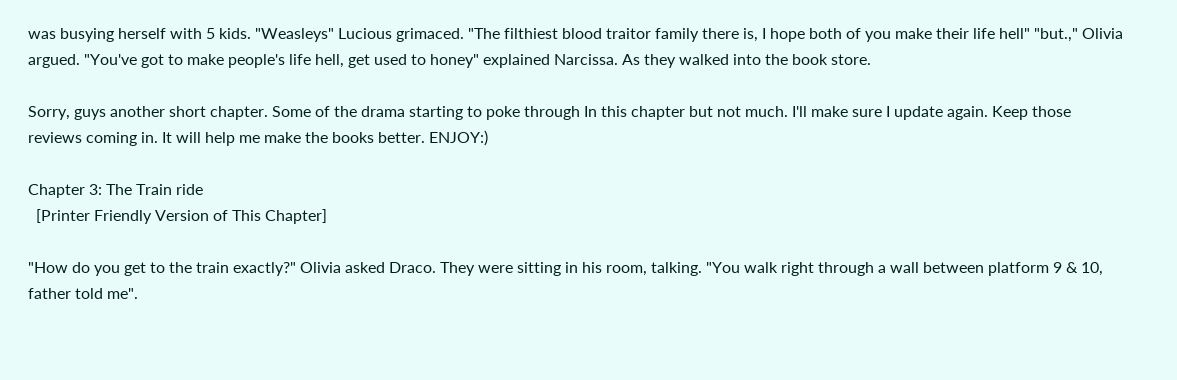was busying herself with 5 kids. "Weasleys" Lucious grimaced. "The filthiest blood traitor family there is, I hope both of you make their life hell" "but.," Olivia argued. "You've got to make people's life hell, get used to honey" explained Narcissa. As they walked into the book store.

Sorry, guys another short chapter. Some of the drama starting to poke through In this chapter but not much. I'll make sure I update again. Keep those reviews coming in. It will help me make the books better. ENJOY:)

Chapter 3: The Train ride
  [Printer Friendly Version of This Chapter]

"How do you get to the train exactly?" Olivia asked Draco. They were sitting in his room, talking. "You walk right through a wall between platform 9 & 10, father told me".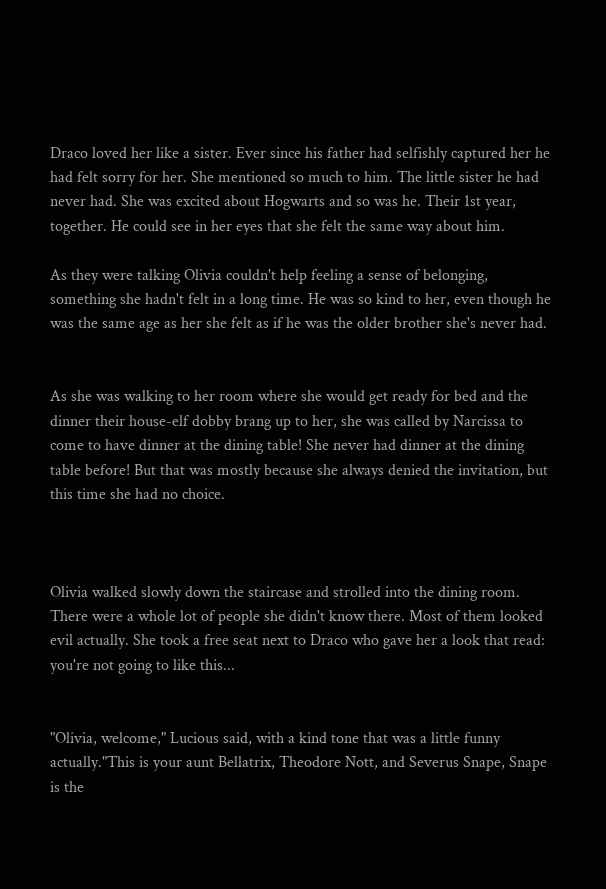Draco loved her like a sister. Ever since his father had selfishly captured her he had felt sorry for her. She mentioned so much to him. The little sister he had never had. She was excited about Hogwarts and so was he. Their 1st year, together. He could see in her eyes that she felt the same way about him.

As they were talking Olivia couldn't help feeling a sense of belonging, something she hadn't felt in a long time. He was so kind to her, even though he was the same age as her she felt as if he was the older brother she's never had.


As she was walking to her room where she would get ready for bed and the dinner their house-elf dobby brang up to her, she was called by Narcissa to come to have dinner at the dining table! She never had dinner at the dining table before! But that was mostly because she always denied the invitation, but this time she had no choice.



Olivia walked slowly down the staircase and strolled into the dining room. There were a whole lot of people she didn't know there. Most of them looked evil actually. She took a free seat next to Draco who gave her a look that read: you're not going to like this...


"Olivia, welcome," Lucious said, with a kind tone that was a little funny actually."This is your aunt Bellatrix, Theodore Nott, and Severus Snape, Snape is the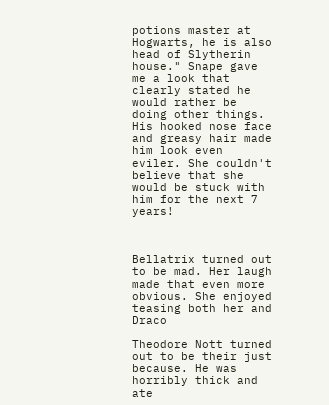potions master at Hogwarts, he is also head of Slytherin house." Snape gave me a look that clearly stated he would rather be doing other things. His hooked nose face and greasy hair made him look even eviler. She couldn't believe that she would be stuck with him for the next 7 years!



Bellatrix turned out to be mad. Her laugh made that even more obvious. She enjoyed teasing both her and Draco

Theodore Nott turned out to be their just because. He was horribly thick and ate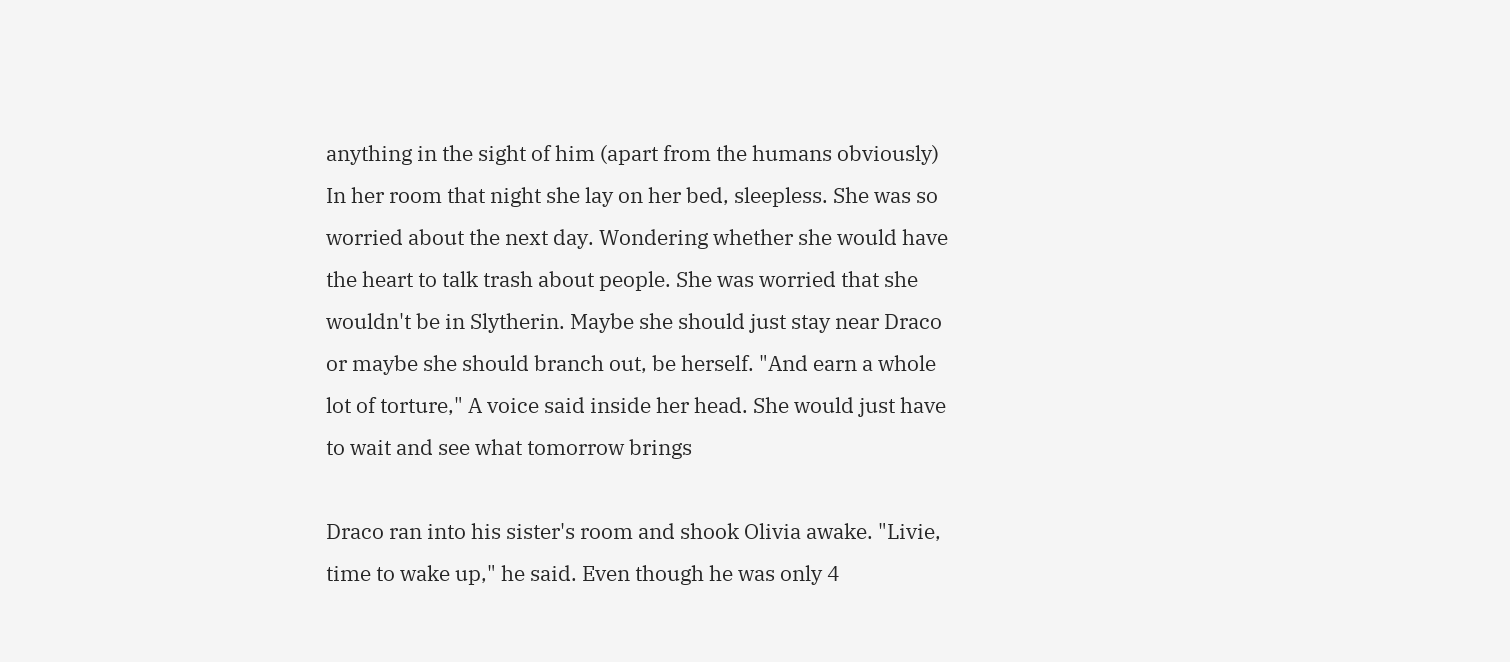anything in the sight of him (apart from the humans obviously) In her room that night she lay on her bed, sleepless. She was so worried about the next day. Wondering whether she would have the heart to talk trash about people. She was worried that she wouldn't be in Slytherin. Maybe she should just stay near Draco or maybe she should branch out, be herself. "And earn a whole lot of torture," A voice said inside her head. She would just have to wait and see what tomorrow brings

Draco ran into his sister's room and shook Olivia awake. "Livie, time to wake up," he said. Even though he was only 4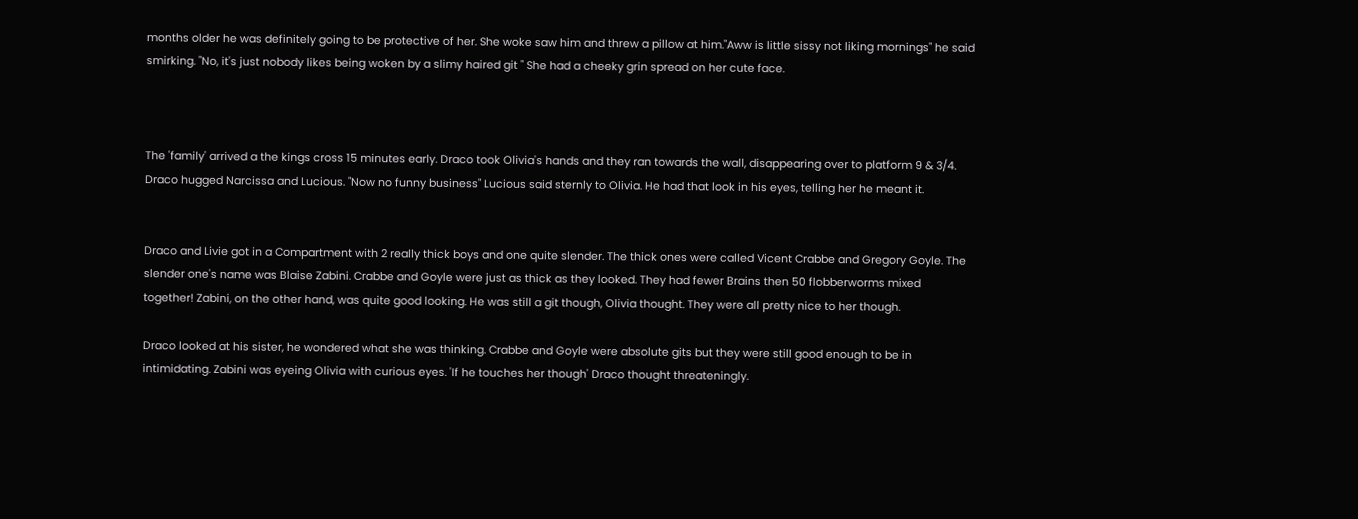months older he was definitely going to be protective of her. She woke saw him and threw a pillow at him."Aww is little sissy not liking mornings" he said smirking. "No, it's just nobody likes being woken by a slimy haired git " She had a cheeky grin spread on her cute face.



The 'family' arrived a the kings cross 15 minutes early. Draco took Olivia's hands and they ran towards the wall, disappearing over to platform 9 & 3/4. Draco hugged Narcissa and Lucious. "Now no funny business" Lucious said sternly to Olivia. He had that look in his eyes, telling her he meant it.


Draco and Livie got in a Compartment with 2 really thick boys and one quite slender. The thick ones were called Vicent Crabbe and Gregory Goyle. The slender one's name was Blaise Zabini. Crabbe and Goyle were just as thick as they looked. They had fewer Brains then 50 flobberworms mixed together! Zabini, on the other hand, was quite good looking. He was still a git though, Olivia thought. They were all pretty nice to her though.

Draco looked at his sister, he wondered what she was thinking. Crabbe and Goyle were absolute gits but they were still good enough to be in intimidating. Zabini was eyeing Olivia with curious eyes. 'If he touches her though' Draco thought threateningly.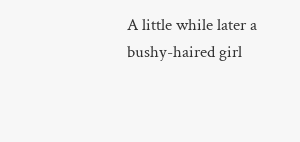A little while later a bushy-haired girl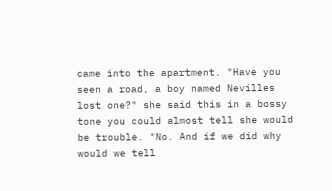came into the apartment. "Have you seen a road, a boy named Nevilles lost one?" she said this in a bossy tone you could almost tell she would be trouble. "No. And if we did why would we tell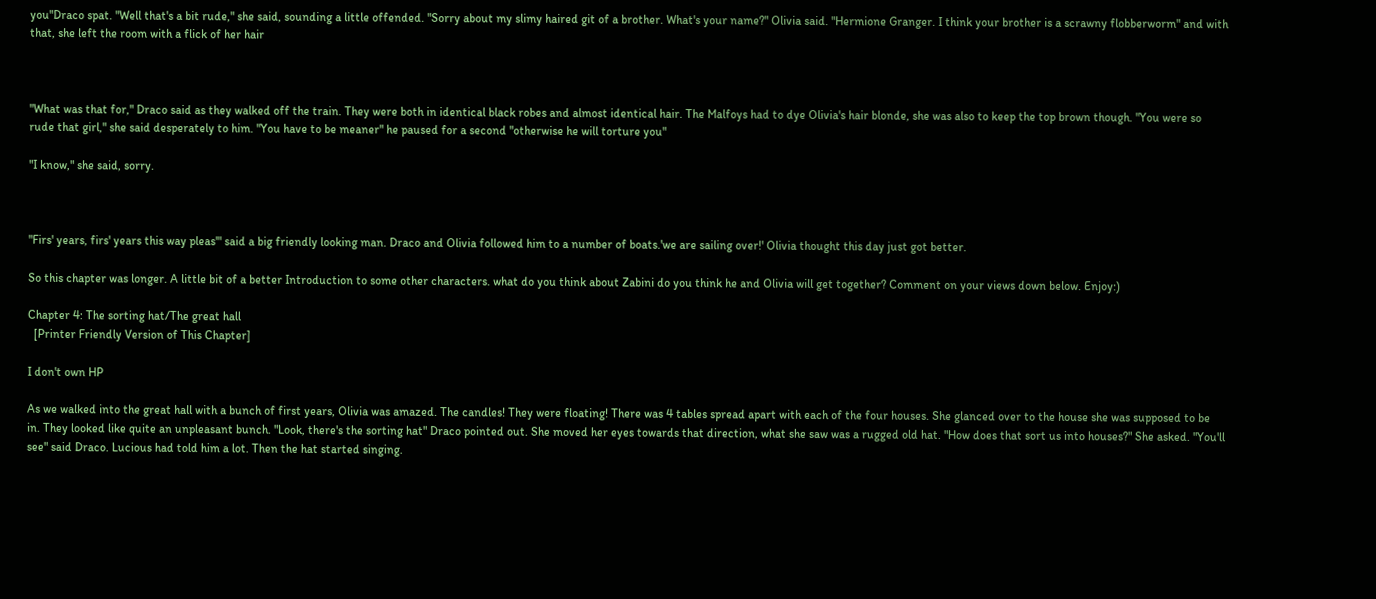you"Draco spat. "Well that's a bit rude," she said, sounding a little offended. "Sorry about my slimy haired git of a brother. What's your name?" Olivia said. "Hermione Granger. I think your brother is a scrawny flobberworm" and with that, she left the room with a flick of her hair



"What was that for," Draco said as they walked off the train. They were both in identical black robes and almost identical hair. The Malfoys had to dye Olivia's hair blonde, she was also to keep the top brown though. "You were so rude that girl," she said desperately to him. "You have to be meaner" he paused for a second "otherwise he will torture you"

"I know," she said, sorry.



"Firs' years, firs' years this way pleas'" said a big friendly looking man. Draco and Olivia followed him to a number of boats.'we are sailing over!' Olivia thought this day just got better.

So this chapter was longer. A little bit of a better Introduction to some other characters. what do you think about Zabini do you think he and Olivia will get together? Comment on your views down below. Enjoy:)

Chapter 4: The sorting hat/The great hall
  [Printer Friendly Version of This Chapter]

I don't own HP

As we walked into the great hall with a bunch of first years, Olivia was amazed. The candles! They were floating! There was 4 tables spread apart with each of the four houses. She glanced over to the house she was supposed to be in. They looked like quite an unpleasant bunch. "Look, there's the sorting hat" Draco pointed out. She moved her eyes towards that direction, what she saw was a rugged old hat. "How does that sort us into houses?" She asked. "You'll see" said Draco. Lucious had told him a lot. Then the hat started singing.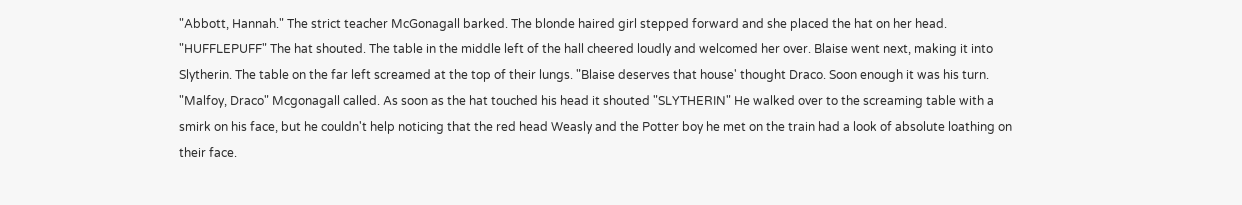"Abbott, Hannah." The strict teacher McGonagall barked. The blonde haired girl stepped forward and she placed the hat on her head. "HUFFLEPUFF" The hat shouted. The table in the middle left of the hall cheered loudly and welcomed her over. Blaise went next, making it into Slytherin. The table on the far left screamed at the top of their lungs. "Blaise deserves that house' thought Draco. Soon enough it was his turn. "Malfoy, Draco" Mcgonagall called. As soon as the hat touched his head it shouted "SLYTHERIN" He walked over to the screaming table with a smirk on his face, but he couldn't help noticing that the red head Weasly and the Potter boy he met on the train had a look of absolute loathing on their face.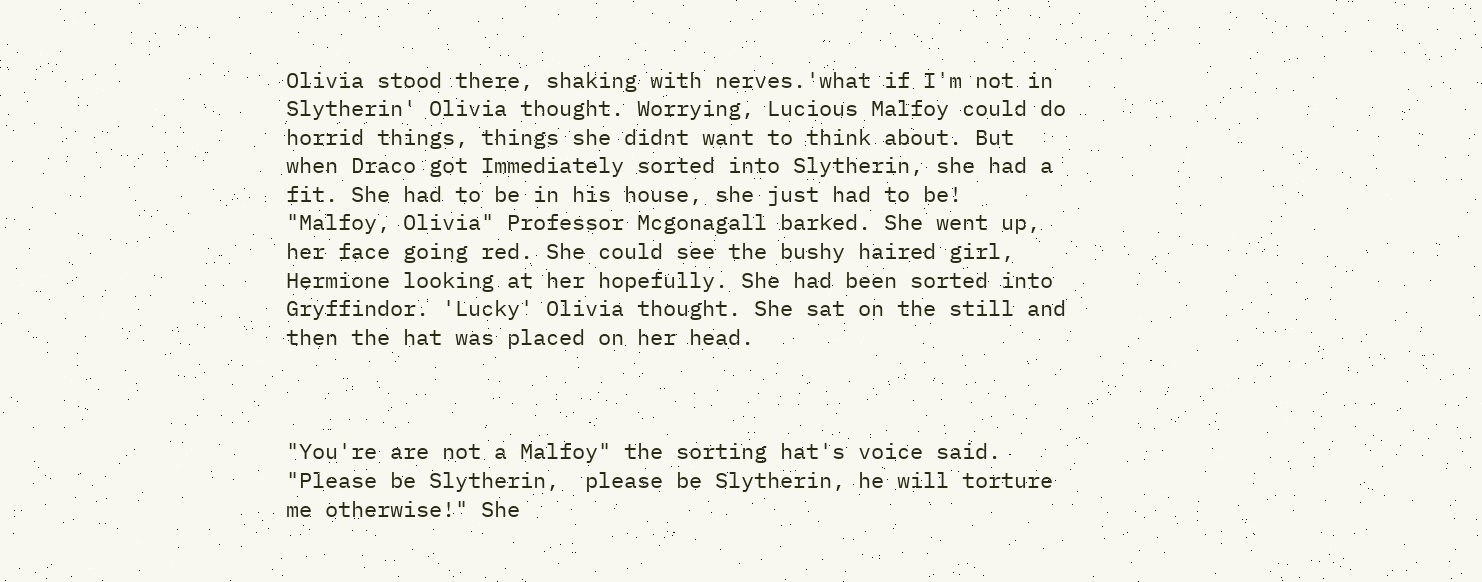Olivia stood there, shaking with nerves.'what if I'm not in Slytherin' Olivia thought. Worrying, Lucious Malfoy could do horrid things, things she didnt want to think about. But when Draco got Immediately sorted into Slytherin, she had a fit. She had to be in his house, she just had to be! "Malfoy, Olivia" Professor Mcgonagall barked. She went up, her face going red. She could see the bushy haired girl, Hermione looking at her hopefully. She had been sorted into Gryffindor. 'Lucky' Olivia thought. She sat on the still and then the hat was placed on her head.



"You're are not a Malfoy" the sorting hat's voice said. "Please be Slytherin,  please be Slytherin, he will torture me otherwise!" She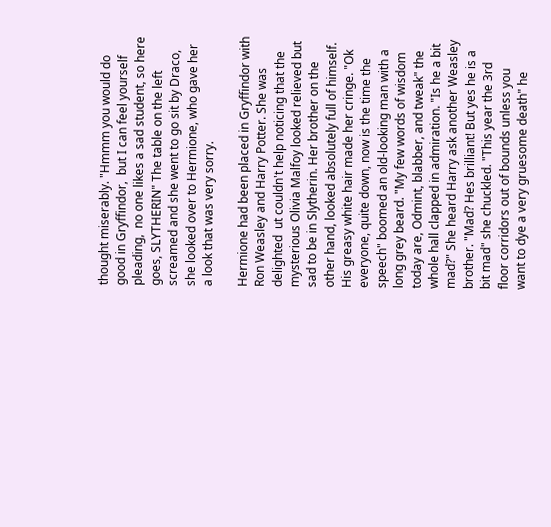thought miserably. "Hmmm you would do good in Gryffindor,  but I can feel yourself pleading,  no one likes a sad student, so here goes, SLYTHERIN" The table on the left screamed and she went to go sit by Draco, she looked over to Hermione, who gave her a look that was very sorry.

Hermione had been placed in Gryffindor with Ron Weasley and Harry Potter. She was delighted  ut couldn't help noticing that the mysterious Olivia Malfoy looked relieved but sad to be in Slytherin. Her brother on the other hand, looked absolutely full of himself. His greasy white hair made her cringe. "Ok everyone, quite down, now is the time the speech" boomed an old-looking man with a long grey beard. "My few words of wisdom today are, Odmint, blabber, and tweak" the whole hall clapped in admiration. "Is he a bit mad?" She heard Harry ask another Weasley brother. "Mad? Hes brilliant! But yes he is a bit mad" she chuckled. "This year the 3rd floor corridors out of bounds unless you want to dye a very gruesome death" he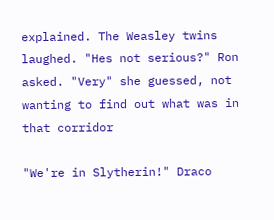explained. The Weasley twins laughed. "Hes not serious?" Ron asked. "Very" she guessed, not wanting to find out what was in that corridor

"We're in Slytherin!" Draco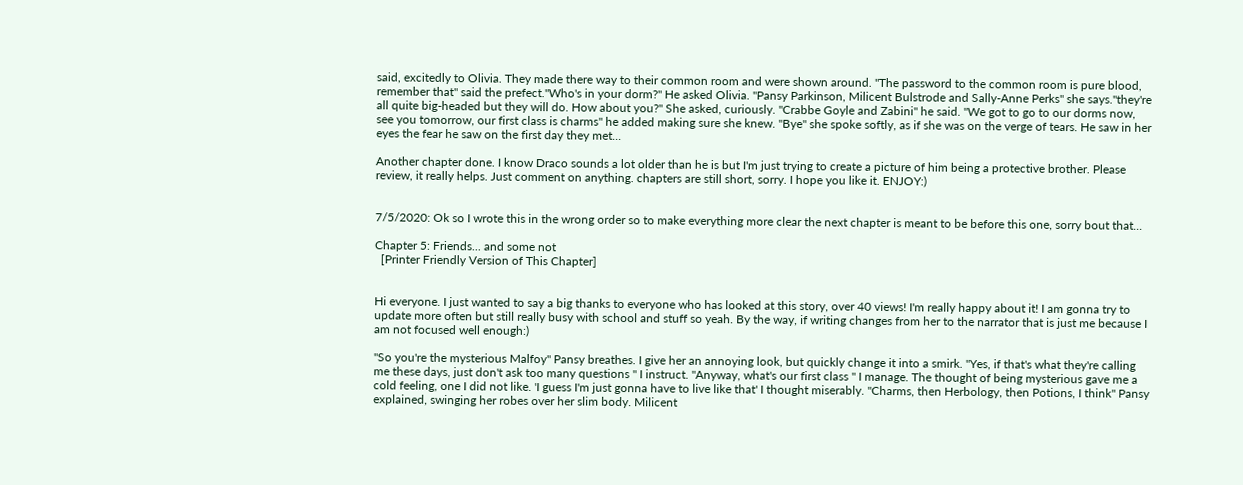said, excitedly to Olivia. They made there way to their common room and were shown around. "The password to the common room is pure blood, remember that" said the prefect."Who's in your dorm?" He asked Olivia. "Pansy Parkinson, Milicent Bulstrode and Sally-Anne Perks" she says."they're all quite big-headed but they will do. How about you?" She asked, curiously. "Crabbe Goyle and Zabini" he said. "We got to go to our dorms now, see you tomorrow, our first class is charms" he added making sure she knew. "Bye" she spoke softly, as if she was on the verge of tears. He saw in her eyes the fear he saw on the first day they met...

Another chapter done. I know Draco sounds a lot older than he is but I'm just trying to create a picture of him being a protective brother. Please review, it really helps. Just comment on anything. chapters are still short, sorry. I hope you like it. ENJOY:)


7/5/2020: Ok so I wrote this in the wrong order so to make everything more clear the next chapter is meant to be before this one, sorry bout that...

Chapter 5: Friends... and some not
  [Printer Friendly Version of This Chapter]


Hi everyone. I just wanted to say a big thanks to everyone who has looked at this story, over 40 views! I'm really happy about it! I am gonna try to update more often but still really busy with school and stuff so yeah. By the way, if writing changes from her to the narrator that is just me because I am not focused well enough:)

"So you're the mysterious Malfoy" Pansy breathes. I give her an annoying look, but quickly change it into a smirk. "Yes, if that's what they're calling me these days, just don't ask too many questions " I instruct. "Anyway, what's our first class " I manage. The thought of being mysterious gave me a cold feeling, one I did not like. 'I guess I'm just gonna have to live like that' I thought miserably. "Charms, then Herbology, then Potions, I think" Pansy explained, swinging her robes over her slim body. Milicent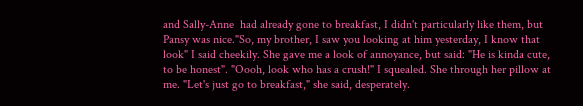and Sally-Anne  had already gone to breakfast, I didn't particularly like them, but Pansy was nice."So, my brother, I saw you looking at him yesterday, I know that look" I said cheekily. She gave me a look of annoyance, but said: "He is kinda cute, to be honest". "Oooh, look who has a crush!" I squealed. She through her pillow at me. "Let's just go to breakfast," she said, desperately.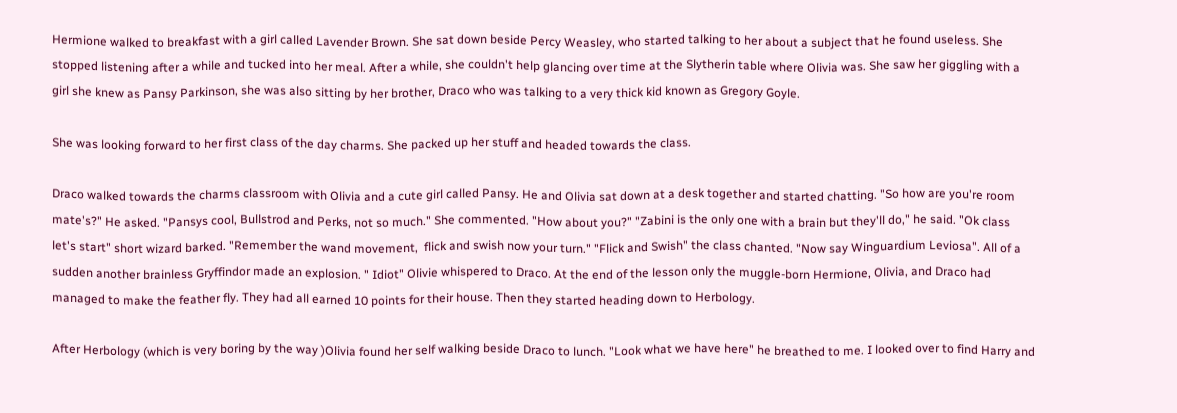Hermione walked to breakfast with a girl called Lavender Brown. She sat down beside Percy Weasley, who started talking to her about a subject that he found useless. She stopped listening after a while and tucked into her meal. After a while, she couldn't help glancing over time at the Slytherin table where Olivia was. She saw her giggling with a girl she knew as Pansy Parkinson, she was also sitting by her brother, Draco who was talking to a very thick kid known as Gregory Goyle.

She was looking forward to her first class of the day charms. She packed up her stuff and headed towards the class.

Draco walked towards the charms classroom with Olivia and a cute girl called Pansy. He and Olivia sat down at a desk together and started chatting. "So how are you're room mate's?" He asked. "Pansys cool, Bullstrod and Perks, not so much." She commented. "How about you?" "Zabini is the only one with a brain but they'll do," he said. "Ok class let's start" short wizard barked. "Remember the wand movement,  flick and swish now your turn." "Flick and Swish" the class chanted. "Now say Winguardium Leviosa". All of a sudden another brainless Gryffindor made an explosion. " Idiot" Olivie whispered to Draco. At the end of the lesson only the muggle-born Hermione, Olivia, and Draco had managed to make the feather fly. They had all earned 10 points for their house. Then they started heading down to Herbology.

After Herbology (which is very boring by the way )Olivia found her self walking beside Draco to lunch. "Look what we have here" he breathed to me. I looked over to find Harry and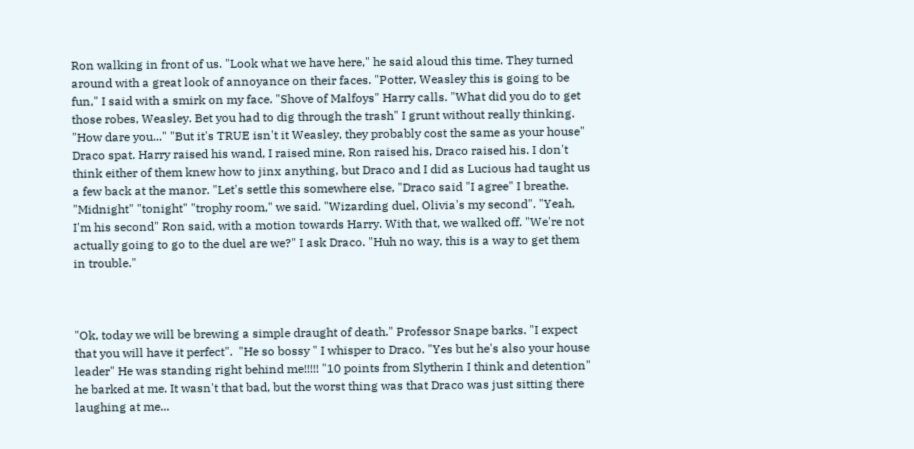Ron walking in front of us. "Look what we have here," he said aloud this time. They turned around with a great look of annoyance on their faces. "Potter, Weasley this is going to be fun," I said with a smirk on my face. "Shove of Malfoys" Harry calls. "What did you do to get those robes, Weasley. Bet you had to dig through the trash" I grunt without really thinking. "How dare you..." "But it's TRUE isn't it Weasley, they probably cost the same as your house" Draco spat. Harry raised his wand, I raised mine, Ron raised his, Draco raised his. I don't think either of them knew how to jinx anything, but Draco and I did as Lucious had taught us a few back at the manor. "Let's settle this somewhere else, "Draco said "I agree" I breathe. "Midnight" "tonight" "trophy room," we said. "Wizarding duel, Olivia's my second". "Yeah, I'm his second" Ron said, with a motion towards Harry. With that, we walked off. "We're not actually going to go to the duel are we?" I ask Draco. "Huh no way, this is a way to get them in trouble."



"Ok, today we will be brewing a simple draught of death." Professor Snape barks. "I expect that you will have it perfect".  "He so bossy " I whisper to Draco. "Yes but he's also your house leader" He was standing right behind me!!!!! "10 points from Slytherin I think and detention" he barked at me. It wasn't that bad, but the worst thing was that Draco was just sitting there laughing at me...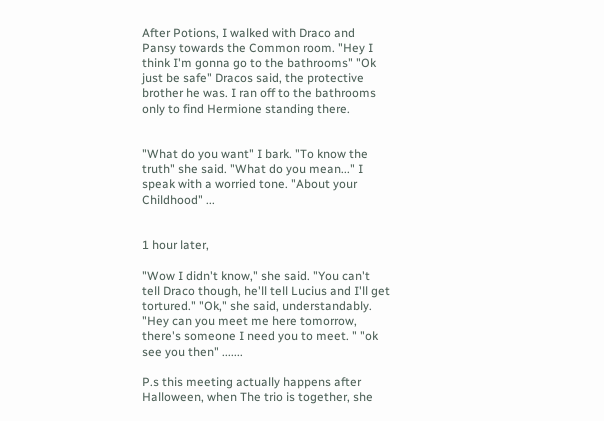After Potions, I walked with Draco and Pansy towards the Common room. "Hey I think I'm gonna go to the bathrooms" "Ok just be safe" Dracos said, the protective brother he was. I ran off to the bathrooms only to find Hermione standing there.


"What do you want" I bark. "To know the truth" she said. "What do you mean..." I speak with a worried tone. "About your Childhood" ...


1 hour later,

"Wow I didn't know," she said. "You can't tell Draco though, he'll tell Lucius and I'll get tortured." "Ok," she said, understandably. "Hey can you meet me here tomorrow,  there's someone I need you to meet. " "ok see you then" .......

P.s this meeting actually happens after Halloween, when The trio is together, she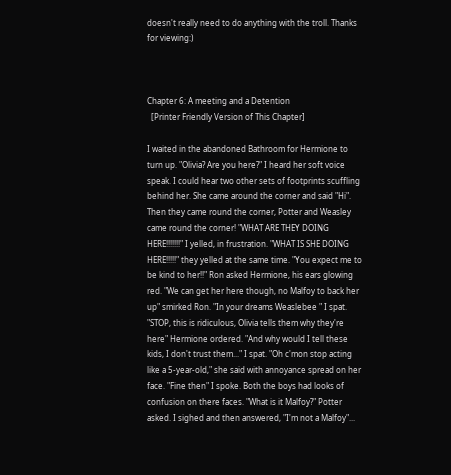doesn't really need to do anything with the troll. Thanks for viewing:)



Chapter 6: A meeting and a Detention
  [Printer Friendly Version of This Chapter]

I waited in the abandoned Bathroom for Hermione to turn up. "Olivia? Are you here?" I heard her soft voice speak. I could hear two other sets of footprints scuffling behind her. She came around the corner and said "Hi". Then they came round the corner, Potter and Weasley came round the corner! "WHAT ARE THEY DOING HERE!!!!!!!" I yelled, in frustration. "WHAT IS SHE DOING HERE!!!!!" they yelled at the same time. "You expect me to be kind to her!!" Ron asked Hermione, his ears glowing red. "We can get her here though, no Malfoy to back her up" smirked Ron. "In your dreams Weaslebee " I spat. "STOP, this is ridiculous, Olivia tells them why they're here" Hermione ordered. "And why would I tell these kids, I don't trust them..." I spat. "Oh c'mon stop acting like a 5-year-old," she said with annoyance spread on her face. "Fine then" I spoke. Both the boys had looks of confusion on there faces. "What is it Malfoy?" Potter asked. I sighed and then answered, "I'm not a Malfoy"...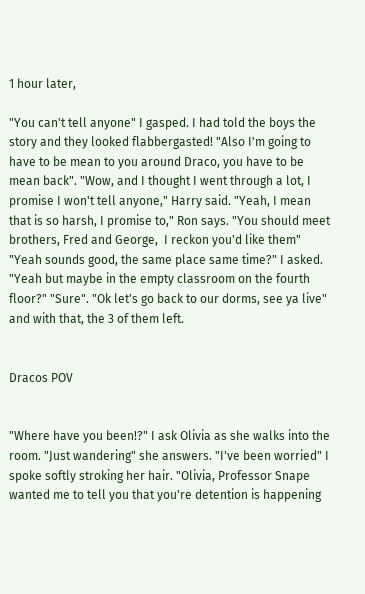1 hour later,

"You can't tell anyone" I gasped. I had told the boys the story and they looked flabbergasted! "Also I'm going to have to be mean to you around Draco, you have to be mean back". "Wow, and I thought I went through a lot, I promise I won't tell anyone," Harry said. "Yeah, I mean that is so harsh, I promise to," Ron says. "You should meet brothers, Fred and George,  I reckon you'd like them" "Yeah sounds good, the same place same time?" I asked. "Yeah but maybe in the empty classroom on the fourth floor?" "Sure". "Ok let's go back to our dorms, see ya live" and with that, the 3 of them left.


Dracos POV


"Where have you been!?" I ask Olivia as she walks into the room. "Just wandering" she answers. "I've been worried" I spoke softly stroking her hair. "Olivia, Professor Snape wanted me to tell you that you're detention is happening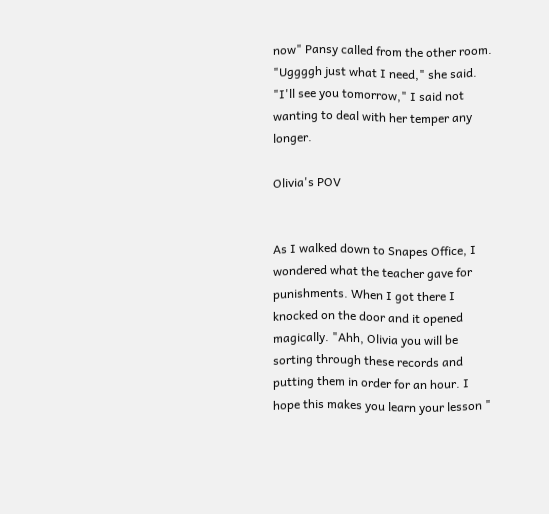now" Pansy called from the other room. "Uggggh just what I need," she said. "I'll see you tomorrow," I said not wanting to deal with her temper any longer.

Olivia's POV


As I walked down to Snapes Office, I wondered what the teacher gave for punishments. When I got there I knocked on the door and it opened magically. "Ahh, Olivia you will be sorting through these records and putting them in order for an hour. I hope this makes you learn your lesson "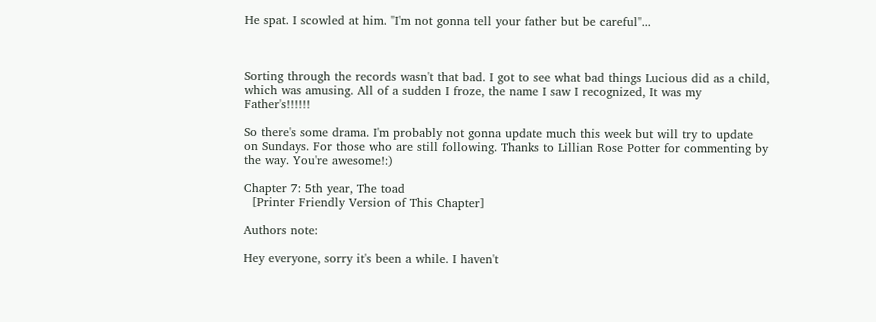He spat. I scowled at him. "I'm not gonna tell your father but be careful"...



Sorting through the records wasn't that bad. I got to see what bad things Lucious did as a child, which was amusing. All of a sudden I froze, the name I saw I recognized, It was my Father's!!!!!!

So there's some drama. I'm probably not gonna update much this week but will try to update on Sundays. For those who are still following. Thanks to Lillian Rose Potter for commenting by the way. You're awesome!:)

Chapter 7: 5th year, The toad
  [Printer Friendly Version of This Chapter]

Authors note:

Hey everyone, sorry it's been a while. I haven't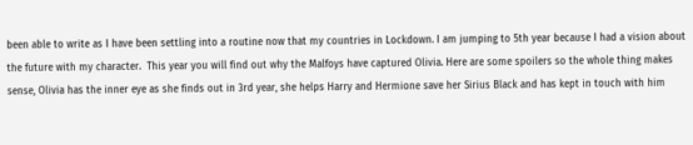been able to write as I have been settling into a routine now that my countries in Lockdown. I am jumping to 5th year because I had a vision about the future with my character.  This year you will find out why the Malfoys have captured Olivia. Here are some spoilers so the whole thing makes sense, Olivia has the inner eye as she finds out in 3rd year, she helps Harry and Hermione save her Sirius Black and has kept in touch with him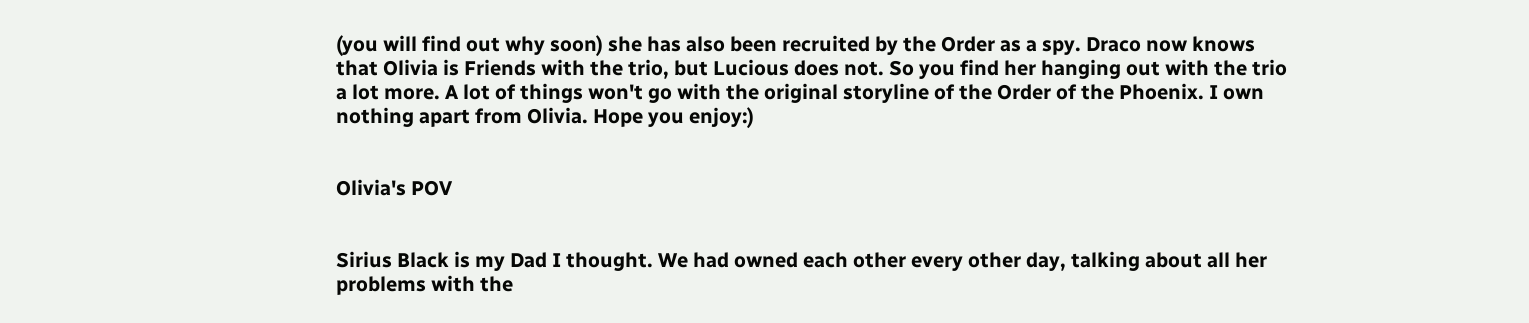(you will find out why soon) she has also been recruited by the Order as a spy. Draco now knows that Olivia is Friends with the trio, but Lucious does not. So you find her hanging out with the trio a lot more. A lot of things won't go with the original storyline of the Order of the Phoenix. I own nothing apart from Olivia. Hope you enjoy:)


Olivia's POV


Sirius Black is my Dad I thought. We had owned each other every other day, talking about all her problems with the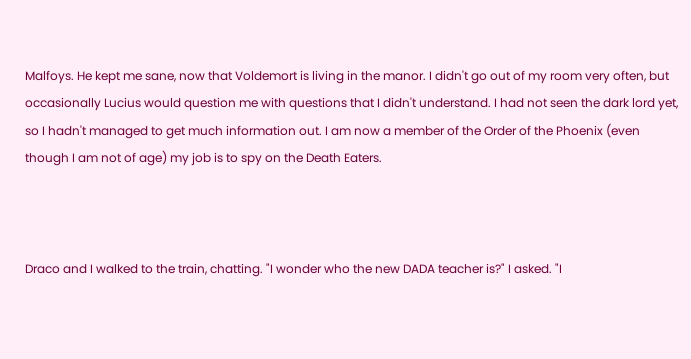Malfoys. He kept me sane, now that Voldemort is living in the manor. I didn't go out of my room very often, but occasionally Lucius would question me with questions that I didn't understand. I had not seen the dark lord yet, so I hadn't managed to get much information out. I am now a member of the Order of the Phoenix (even though I am not of age) my job is to spy on the Death Eaters.



Draco and I walked to the train, chatting. "I wonder who the new DADA teacher is?" I asked. "I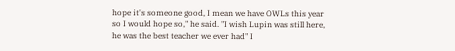hope it's someone good, I mean we have OWLs this year so I would hope so," he said. "I wish Lupin was still here, he was the best teacher we ever had" I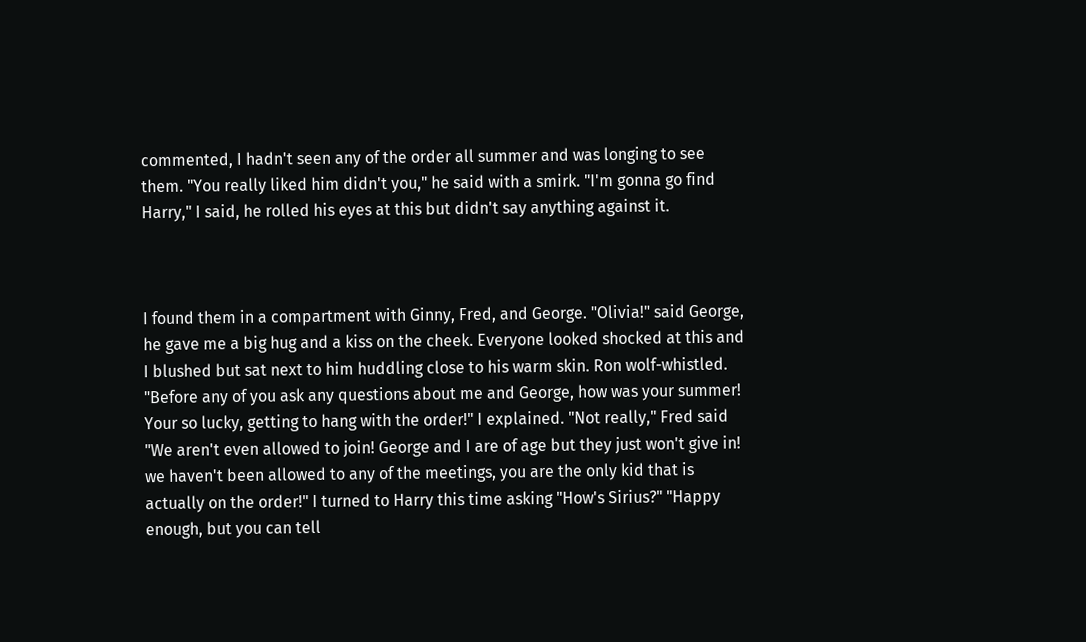commented, I hadn't seen any of the order all summer and was longing to see them. "You really liked him didn't you," he said with a smirk. "I'm gonna go find Harry," I said, he rolled his eyes at this but didn't say anything against it.



I found them in a compartment with Ginny, Fred, and George. "Olivia!" said George, he gave me a big hug and a kiss on the cheek. Everyone looked shocked at this and I blushed but sat next to him huddling close to his warm skin. Ron wolf-whistled. "Before any of you ask any questions about me and George, how was your summer! Your so lucky, getting to hang with the order!" I explained. "Not really," Fred said "We aren't even allowed to join! George and I are of age but they just won't give in! we haven't been allowed to any of the meetings, you are the only kid that is actually on the order!" I turned to Harry this time asking "How's Sirius?" "Happy enough, but you can tell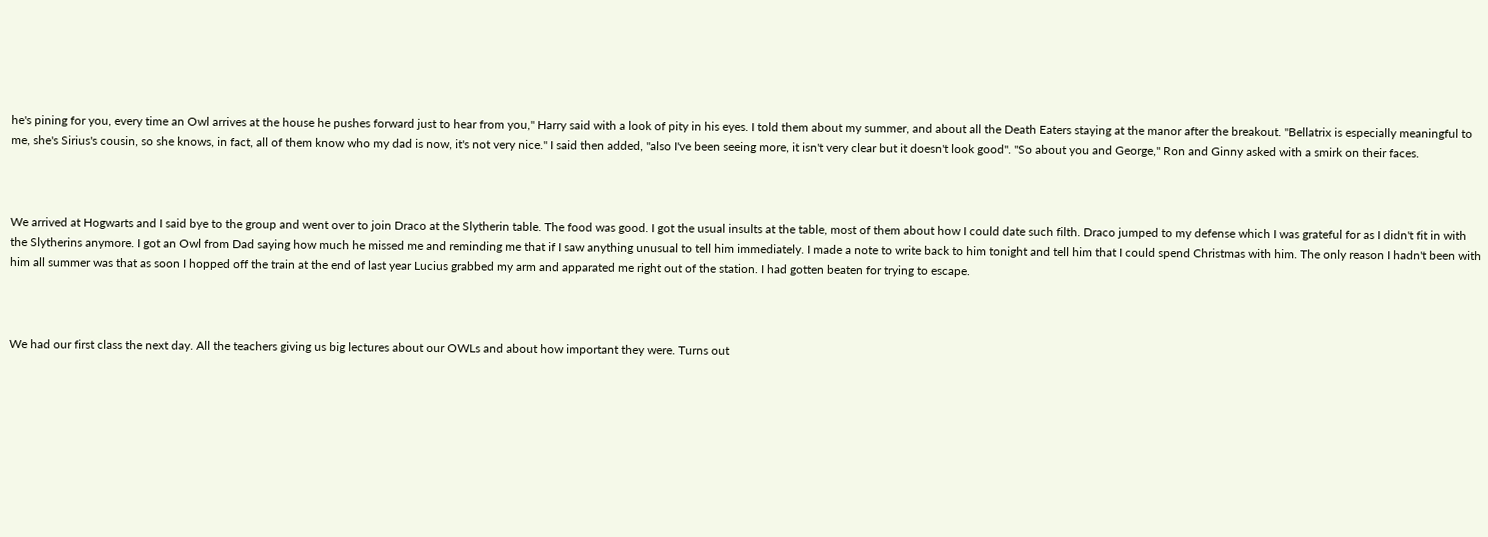he's pining for you, every time an Owl arrives at the house he pushes forward just to hear from you," Harry said with a look of pity in his eyes. I told them about my summer, and about all the Death Eaters staying at the manor after the breakout. "Bellatrix is especially meaningful to me, she's Sirius's cousin, so she knows, in fact, all of them know who my dad is now, it's not very nice." I said then added, "also I've been seeing more, it isn't very clear but it doesn't look good". "So about you and George," Ron and Ginny asked with a smirk on their faces.



We arrived at Hogwarts and I said bye to the group and went over to join Draco at the Slytherin table. The food was good. I got the usual insults at the table, most of them about how I could date such filth. Draco jumped to my defense which I was grateful for as I didn't fit in with the Slytherins anymore. I got an Owl from Dad saying how much he missed me and reminding me that if I saw anything unusual to tell him immediately. I made a note to write back to him tonight and tell him that I could spend Christmas with him. The only reason I hadn't been with him all summer was that as soon I hopped off the train at the end of last year Lucius grabbed my arm and apparated me right out of the station. I had gotten beaten for trying to escape.



We had our first class the next day. All the teachers giving us big lectures about our OWLs and about how important they were. Turns out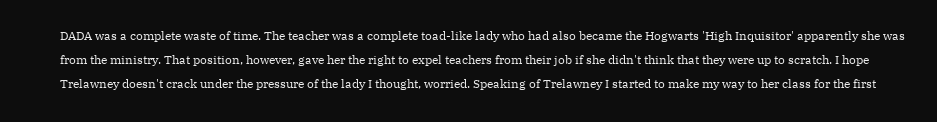DADA was a complete waste of time. The teacher was a complete toad-like lady who had also became the Hogwarts 'High Inquisitor' apparently she was from the ministry. That position, however, gave her the right to expel teachers from their job if she didn't think that they were up to scratch. I hope Trelawney doesn't crack under the pressure of the lady I thought, worried. Speaking of Trelawney I started to make my way to her class for the first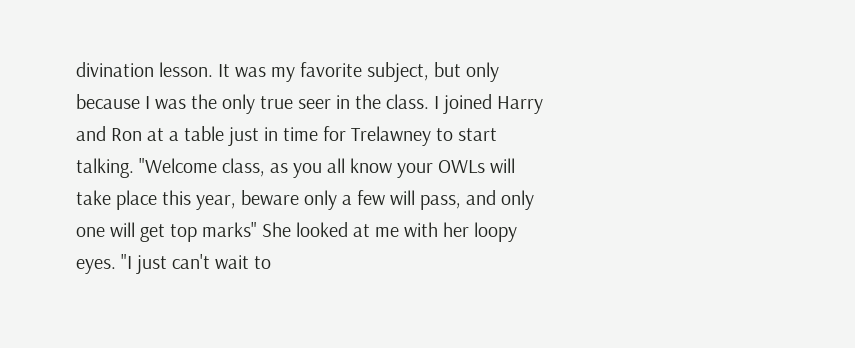divination lesson. It was my favorite subject, but only because I was the only true seer in the class. I joined Harry and Ron at a table just in time for Trelawney to start talking. "Welcome class, as you all know your OWLs will take place this year, beware only a few will pass, and only one will get top marks" She looked at me with her loopy eyes. "I just can't wait to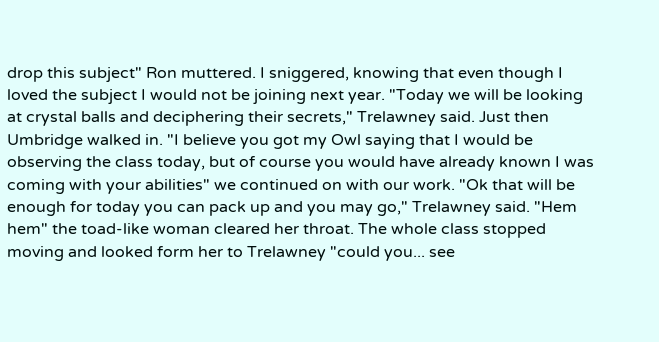drop this subject" Ron muttered. I sniggered, knowing that even though I loved the subject I would not be joining next year. "Today we will be looking at crystal balls and deciphering their secrets," Trelawney said. Just then Umbridge walked in. "I believe you got my Owl saying that I would be observing the class today, but of course you would have already known I was coming with your abilities" we continued on with our work. "Ok that will be enough for today you can pack up and you may go," Trelawney said. "Hem hem" the toad-like woman cleared her throat. The whole class stopped moving and looked form her to Trelawney "could you... see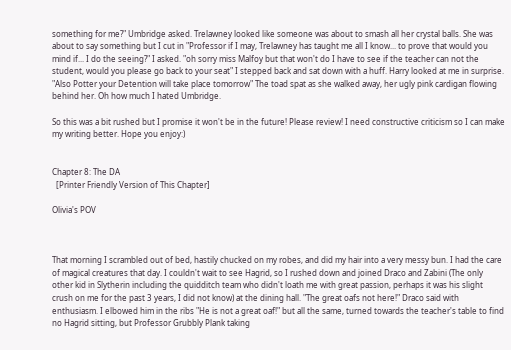something for me?" Umbridge asked. Trelawney looked like someone was about to smash all her crystal balls. She was about to say something but I cut in "Professor if I may, Trelawney has taught me all I know... to prove that would you mind if... I do the seeing?" I asked. "oh sorry miss Malfoy but that won't do I have to see if the teacher can not the student, would you please go back to your seat" I stepped back and sat down with a huff. Harry looked at me in surprise. "Also Potter your Detention will take place tomorrow" The toad spat as she walked away, her ugly pink cardigan flowing behind her. Oh how much I hated Umbridge.

So this was a bit rushed but I promise it won't be in the future! Please review! I need constructive criticism so I can make my writing better. Hope you enjoy:)


Chapter 8: The DA
  [Printer Friendly Version of This Chapter]

Olivia's POV



That morning I scrambled out of bed, hastily chucked on my robes, and did my hair into a very messy bun. I had the care of magical creatures that day. I couldn't wait to see Hagrid, so I rushed down and joined Draco and Zabini (The only other kid in Slytherin including the quidditch team who didn't loath me with great passion, perhaps it was his slight crush on me for the past 3 years, I did not know) at the dining hall. "The great oafs not here!" Draco said with enthusiasm. I elbowed him in the ribs "He is not a great oaf!" but all the same, turned towards the teacher's table to find no Hagrid sitting, but Professor Grubbly Plank taking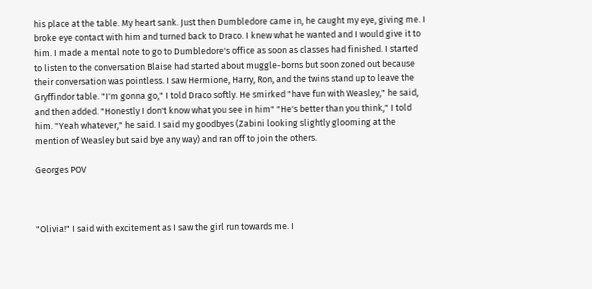his place at the table. My heart sank. Just then Dumbledore came in, he caught my eye, giving me. I broke eye contact with him and turned back to Draco. I knew what he wanted and I would give it to him. I made a mental note to go to Dumbledore's office as soon as classes had finished. I started to listen to the conversation Blaise had started about muggle-borns but soon zoned out because their conversation was pointless. I saw Hermione, Harry, Ron, and the twins stand up to leave the Gryffindor table. "I'm gonna go," I told Draco softly. He smirked "have fun with Weasley," he said, and then added. "Honestly I don't know what you see in him" "He's better than you think," I told him. "Yeah whatever," he said. I said my goodbyes (Zabini looking slightly glooming at the mention of Weasley but said bye any way) and ran off to join the others.

Georges POV



"Olivia!" I said with excitement as I saw the girl run towards me. I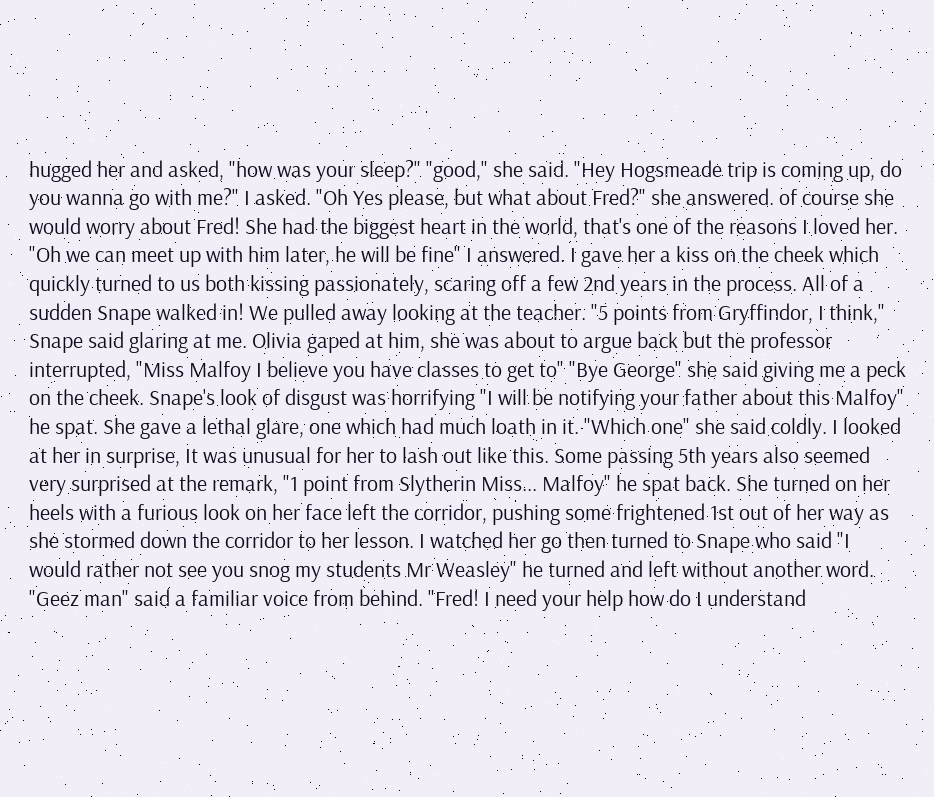hugged her and asked, "how was your sleep?" "good," she said. "Hey Hogsmeade trip is coming up, do you wanna go with me?" I asked. "Oh Yes please, but what about Fred?" she answered. of course she would worry about Fred! She had the biggest heart in the world, that's one of the reasons I loved her. "Oh we can meet up with him later, he will be fine" I answered. I gave her a kiss on the cheek which quickly turned to us both kissing passionately, scaring off a few 2nd years in the process. All of a sudden Snape walked in! We pulled away looking at the teacher. "5 points from Gryffindor, I think," Snape said glaring at me. Olivia gaped at him, she was about to argue back but the professor interrupted, "Miss Malfoy I believe you have classes to get to" "Bye George" she said giving me a peck on the cheek. Snape's look of disgust was horrifying "I will be notifying your father about this Malfoy" he spat. She gave a lethal glare, one which had much loath in it. "Which one" she said coldly. I looked at her in surprise, It was unusual for her to lash out like this. Some passing 5th years also seemed very surprised at the remark, "1 point from Slytherin Miss... Malfoy" he spat back. She turned on her heels with a furious look on her face left the corridor, pushing some frightened 1st out of her way as she stormed down the corridor to her lesson. I watched her go then turned to Snape who said "I would rather not see you snog my students Mr Weasley" he turned and left without another word. "Geez man" said a familiar voice from behind. "Fred! I need your help how do I understand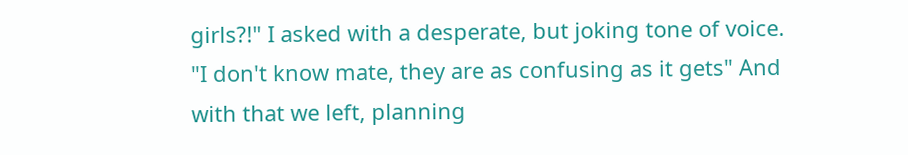girls?!" I asked with a desperate, but joking tone of voice. "I don't know mate, they are as confusing as it gets" And with that we left, planning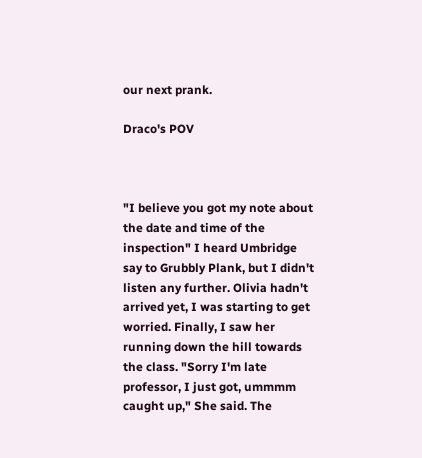our next prank.

Draco's POV



"I believe you got my note about the date and time of the inspection" I heard Umbridge say to Grubbly Plank, but I didn't listen any further. Olivia hadn't arrived yet, I was starting to get worried. Finally, I saw her running down the hill towards the class. "Sorry I'm late professor, I just got, ummmm caught up," She said. The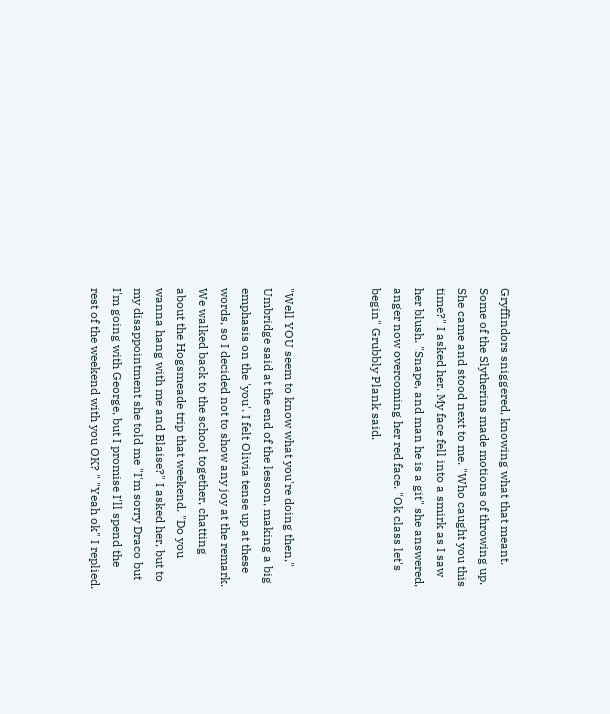Gryffindors sniggered, knowing what that meant. Some of the Slytherins made motions of throwing up. She came and stood next to me. "Who caught you this time?" I asked her. My face fell into a smirk as I saw her blush. "Snape, and man he is a git" she answered, anger now overcoming her red face. "Ok class let's begin" Grubbly Plank said.



"Well YOU seem to know what you're doing then," Umbridge said at the end of the lesson, making a big emphasis on the 'you'. I felt Olivia tense up at these words, so I decided not to show any joy at the remark. We walked back to the school together, chatting about the Hogsmeade trip that weekend. "Do you wanna hang with me and Blaise?" I asked her, but to my disappointment she told me "I'm sorry Draco but I'm going with George, but I promise I'll spend the rest of the weekend with you OK? " "Yeah ok" I replied.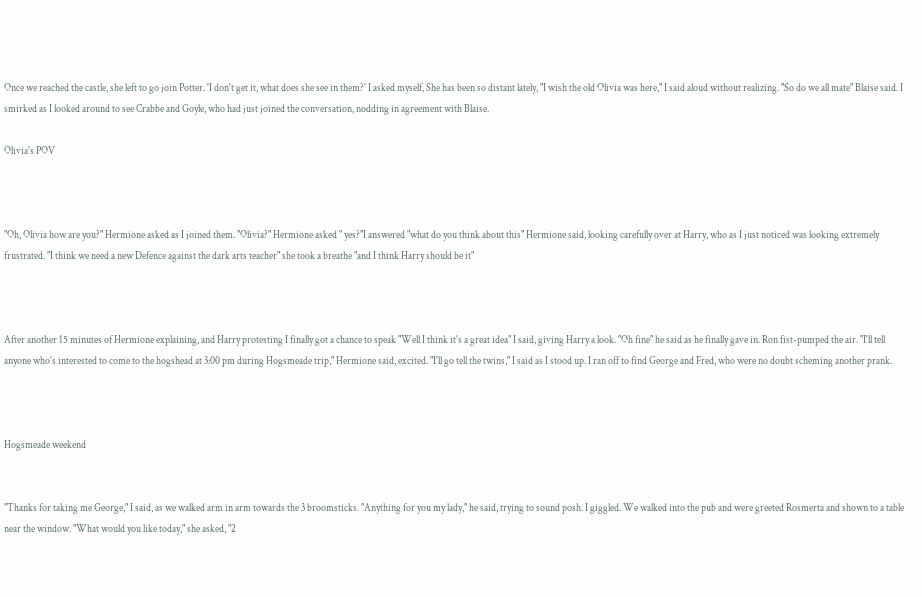Once we reached the castle, she left to go join Potter. 'I don't get it, what does she see in them?' I asked myself, She has been so distant lately, "I wish the old Olivia was here," I said aloud without realizing. "So do we all mate" Blaise said. I smirked as I looked around to see Crabbe and Goyle, who had just joined the conversation, nodding in agreement with Blaise.

Olivia's POV



"Oh, Olivia how are you?" Hermione asked as I joined them. "Olivia?" Hermione asked " yes?"I answered "what do you think about this" Hermione said, looking carefully over at Harry, who as I just noticed was looking extremely frustrated. "I think we need a new Defence against the dark arts teacher" she took a breathe "and I think Harry should be it"



After another 15 minutes of Hermione explaining, and Harry protesting I finally got a chance to speak "Well I think it's a great idea" I said, giving Harry a look. "Oh fine" he said as he finally gave in. Ron fist-pumped the air. "I'll tell anyone who's interested to come to the hogshead at 3:00 pm during Hogsmeade trip," Hermione said, excited. "I'll go tell the twins," I said as I stood up. I ran off to find George and Fred, who were no doubt scheming another prank.



Hogsmeade weekend


"Thanks for taking me George," I said, as we walked arm in arm towards the 3 broomsticks. "Anything for you my lady," he said, trying to sound posh. I giggled. We walked into the pub and were greeted Rosmerta and shown to a table near the window. "What would you like today," she asked, "2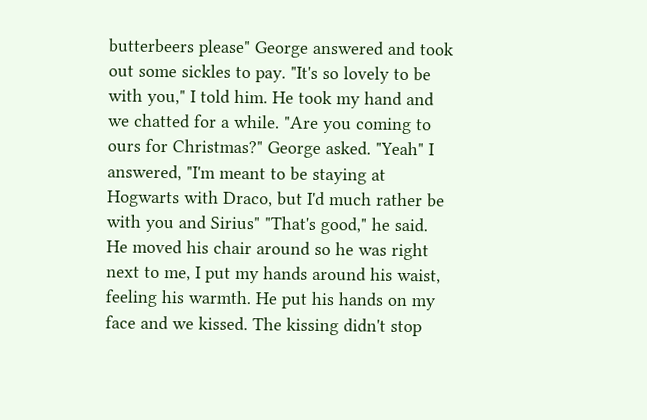butterbeers please" George answered and took out some sickles to pay. "It's so lovely to be with you," I told him. He took my hand and we chatted for a while. "Are you coming to ours for Christmas?" George asked. "Yeah" I answered, "I'm meant to be staying at Hogwarts with Draco, but I'd much rather be with you and Sirius" "That's good," he said.  He moved his chair around so he was right next to me, I put my hands around his waist, feeling his warmth. He put his hands on my face and we kissed. The kissing didn't stop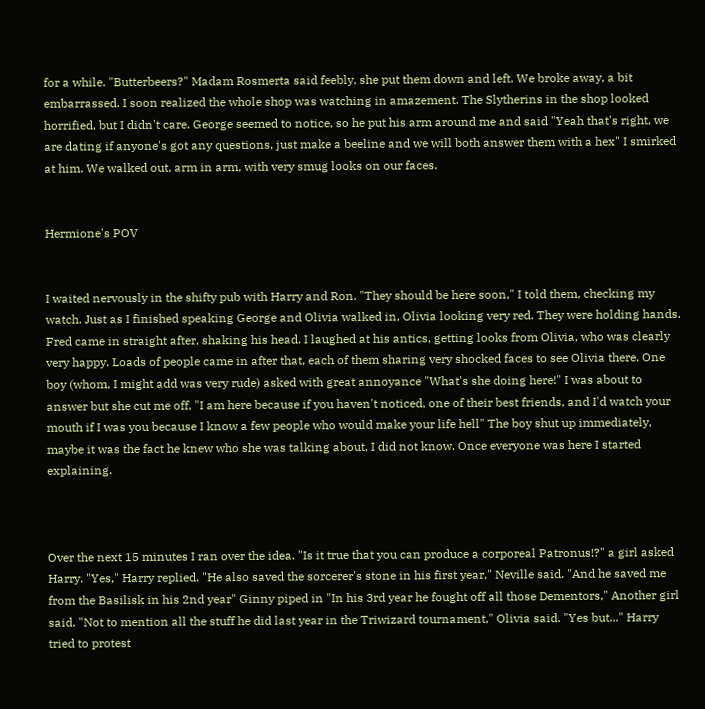for a while. "Butterbeers?" Madam Rosmerta said feebly, she put them down and left. We broke away, a bit embarrassed. I soon realized the whole shop was watching in amazement. The Slytherins in the shop looked horrified, but I didn't care. George seemed to notice, so he put his arm around me and said "Yeah that's right, we are dating if anyone's got any questions, just make a beeline and we will both answer them with a hex" I smirked at him. We walked out, arm in arm, with very smug looks on our faces.


Hermione's POV


I waited nervously in the shifty pub with Harry and Ron. "They should be here soon," I told them, checking my watch. Just as I finished speaking George and Olivia walked in, Olivia looking very red. They were holding hands. Fred came in straight after, shaking his head. I laughed at his antics, getting looks from Olivia, who was clearly very happy. Loads of people came in after that, each of them sharing very shocked faces to see Olivia there. One boy (whom, I might add was very rude) asked with great annoyance "What's she doing here!" I was about to answer but she cut me off, "I am here because if you haven't noticed, one of their best friends, and I'd watch your mouth if I was you because I know a few people who would make your life hell" The boy shut up immediately, maybe it was the fact he knew who she was talking about, I did not know. Once everyone was here I started explaining.



Over the next 15 minutes I ran over the idea. "Is it true that you can produce a corporeal Patronus!?" a girl asked Harry. "Yes," Harry replied. "He also saved the sorcerer's stone in his first year," Neville said. "And he saved me from the Basilisk in his 2nd year" Ginny piped in "In his 3rd year he fought off all those Dementors," Another girl said. "Not to mention all the stuff he did last year in the Triwizard tournament," Olivia said. "Yes but..." Harry tried to protest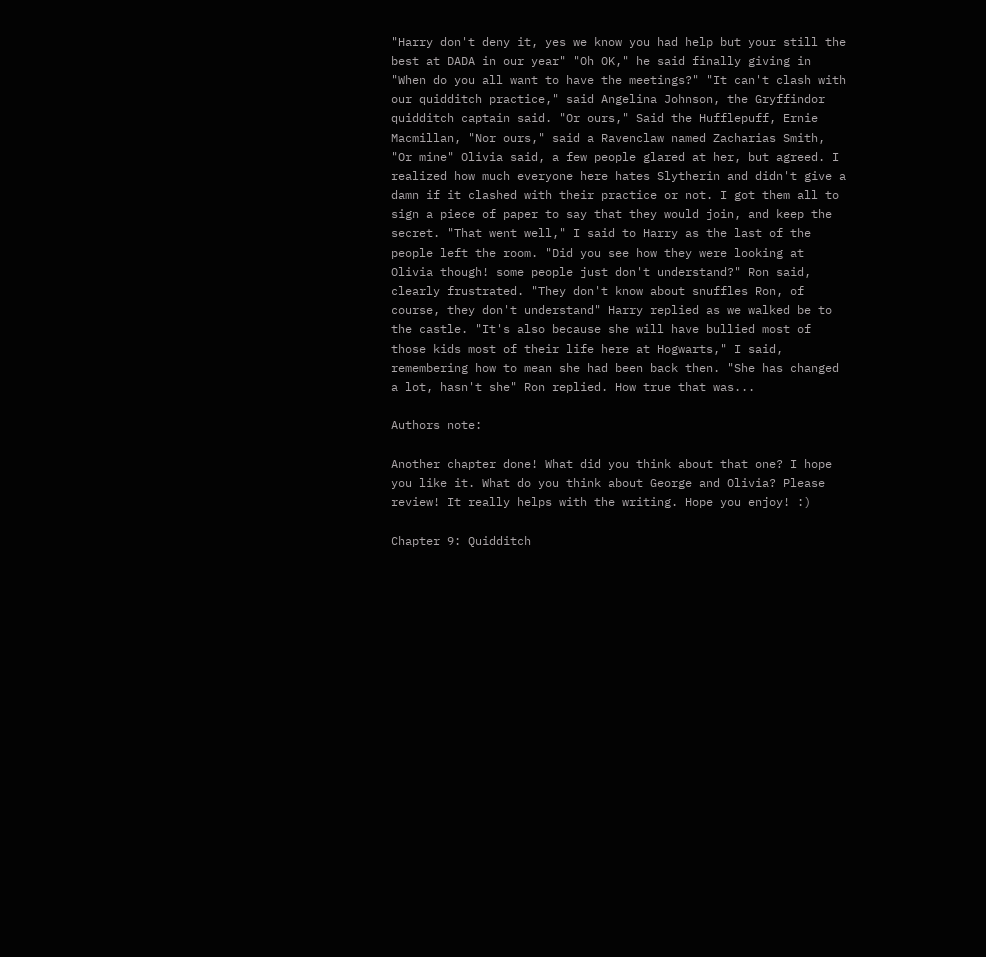"Harry don't deny it, yes we know you had help but your still the best at DADA in our year" "Oh OK," he said finally giving in "When do you all want to have the meetings?" "It can't clash with our quidditch practice," said Angelina Johnson, the Gryffindor quidditch captain said. "Or ours," Said the Hufflepuff, Ernie Macmillan, "Nor ours," said a Ravenclaw named Zacharias Smith, "Or mine" Olivia said, a few people glared at her, but agreed. I realized how much everyone here hates Slytherin and didn't give a damn if it clashed with their practice or not. I got them all to sign a piece of paper to say that they would join, and keep the secret. "That went well," I said to Harry as the last of the people left the room. "Did you see how they were looking at Olivia though! some people just don't understand?" Ron said, clearly frustrated. "They don't know about snuffles Ron, of course, they don't understand" Harry replied as we walked be to the castle. "It's also because she will have bullied most of those kids most of their life here at Hogwarts," I said, remembering how to mean she had been back then. "She has changed a lot, hasn't she" Ron replied. How true that was...

Authors note:

Another chapter done! What did you think about that one? I hope you like it. What do you think about George and Olivia? Please review! It really helps with the writing. Hope you enjoy! :)

Chapter 9: Quidditch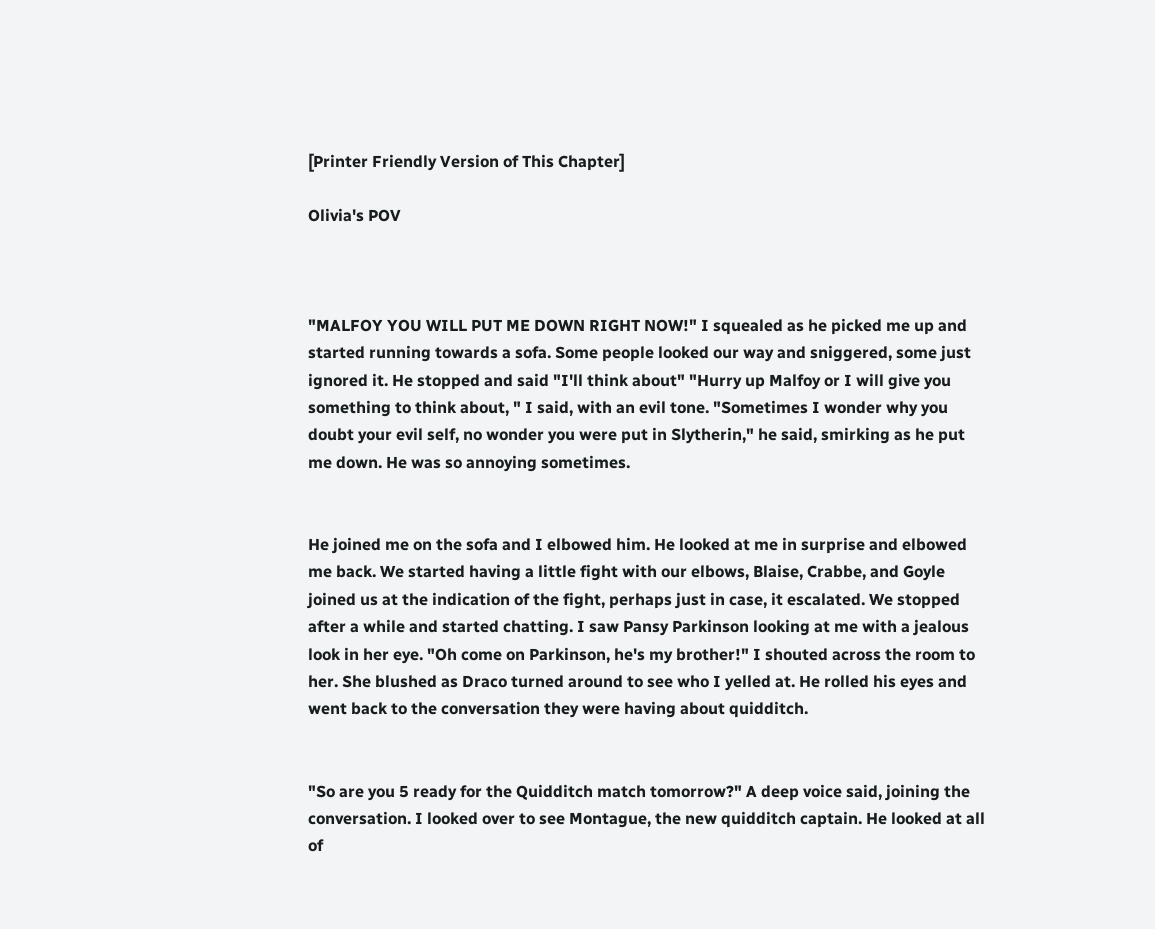[Printer Friendly Version of This Chapter]

Olivia's POV



"MALFOY YOU WILL PUT ME DOWN RIGHT NOW!" I squealed as he picked me up and started running towards a sofa. Some people looked our way and sniggered, some just ignored it. He stopped and said "I'll think about" "Hurry up Malfoy or I will give you something to think about, " I said, with an evil tone. "Sometimes I wonder why you doubt your evil self, no wonder you were put in Slytherin," he said, smirking as he put me down. He was so annoying sometimes.


He joined me on the sofa and I elbowed him. He looked at me in surprise and elbowed me back. We started having a little fight with our elbows, Blaise, Crabbe, and Goyle joined us at the indication of the fight, perhaps just in case, it escalated. We stopped after a while and started chatting. I saw Pansy Parkinson looking at me with a jealous look in her eye. "Oh come on Parkinson, he's my brother!" I shouted across the room to her. She blushed as Draco turned around to see who I yelled at. He rolled his eyes and went back to the conversation they were having about quidditch.


"So are you 5 ready for the Quidditch match tomorrow?" A deep voice said, joining the conversation. I looked over to see Montague, the new quidditch captain. He looked at all of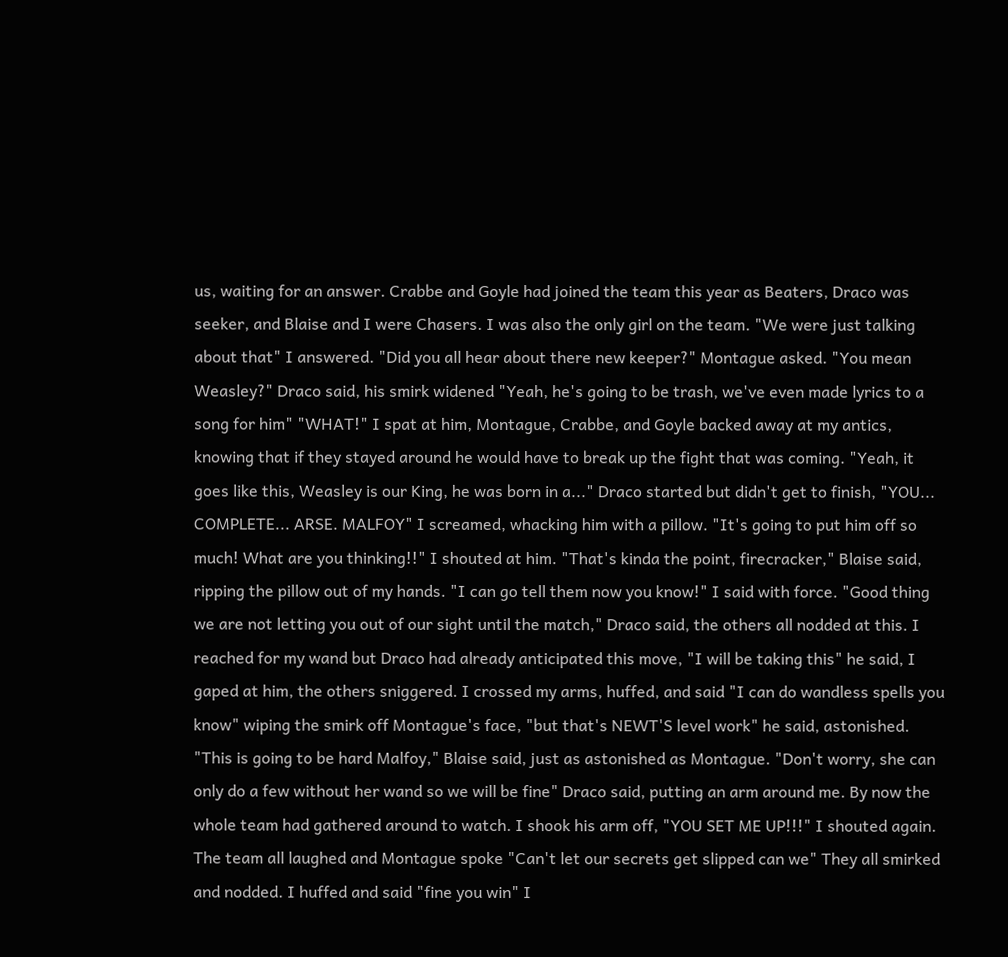us, waiting for an answer. Crabbe and Goyle had joined the team this year as Beaters, Draco was seeker, and Blaise and I were Chasers. I was also the only girl on the team. "We were just talking about that" I answered. "Did you all hear about there new keeper?" Montague asked. "You mean Weasley?" Draco said, his smirk widened "Yeah, he's going to be trash, we've even made lyrics to a song for him" "WHAT!" I spat at him, Montague, Crabbe, and Goyle backed away at my antics, knowing that if they stayed around he would have to break up the fight that was coming. "Yeah, it goes like this, Weasley is our King, he was born in a..." Draco started but didn't get to finish, "YOU... COMPLETE... ARSE. MALFOY" I screamed, whacking him with a pillow. "It's going to put him off so much! What are you thinking!!" I shouted at him. "That's kinda the point, firecracker," Blaise said, ripping the pillow out of my hands. "I can go tell them now you know!" I said with force. "Good thing we are not letting you out of our sight until the match," Draco said, the others all nodded at this. I reached for my wand but Draco had already anticipated this move, "I will be taking this" he said, I gaped at him, the others sniggered. I crossed my arms, huffed, and said "I can do wandless spells you know" wiping the smirk off Montague's face, "but that's NEWT'S level work" he said, astonished. "This is going to be hard Malfoy," Blaise said, just as astonished as Montague. "Don't worry, she can only do a few without her wand so we will be fine" Draco said, putting an arm around me. By now the whole team had gathered around to watch. I shook his arm off, "YOU SET ME UP!!!" I shouted again. The team all laughed and Montague spoke "Can't let our secrets get slipped can we" They all smirked and nodded. I huffed and said "fine you win" I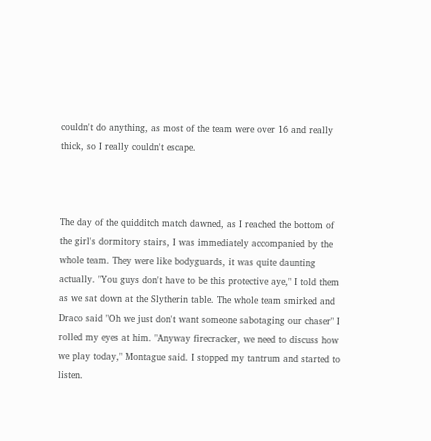couldn't do anything, as most of the team were over 16 and really thick, so I really couldn't escape.



The day of the quidditch match dawned, as I reached the bottom of the girl's dormitory stairs, I was immediately accompanied by the whole team. They were like bodyguards, it was quite daunting actually. "You guys don't have to be this protective aye," I told them as we sat down at the Slytherin table. The whole team smirked and Draco said "Oh we just don't want someone sabotaging our chaser" I rolled my eyes at him. "Anyway firecracker, we need to discuss how we play today," Montague said. I stopped my tantrum and started to listen.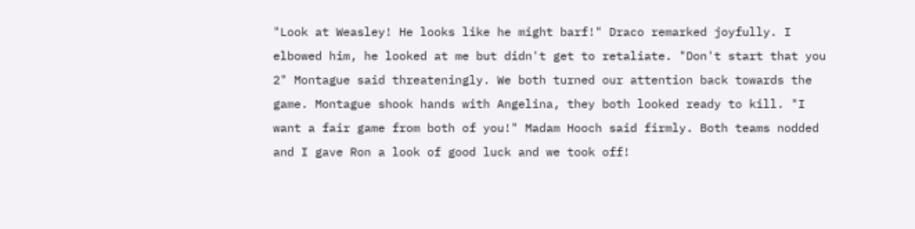"Look at Weasley! He looks like he might barf!" Draco remarked joyfully. I elbowed him, he looked at me but didn't get to retaliate. "Don't start that you 2" Montague said threateningly. We both turned our attention back towards the game. Montague shook hands with Angelina, they both looked ready to kill. "I want a fair game from both of you!" Madam Hooch said firmly. Both teams nodded and I gave Ron a look of good luck and we took off!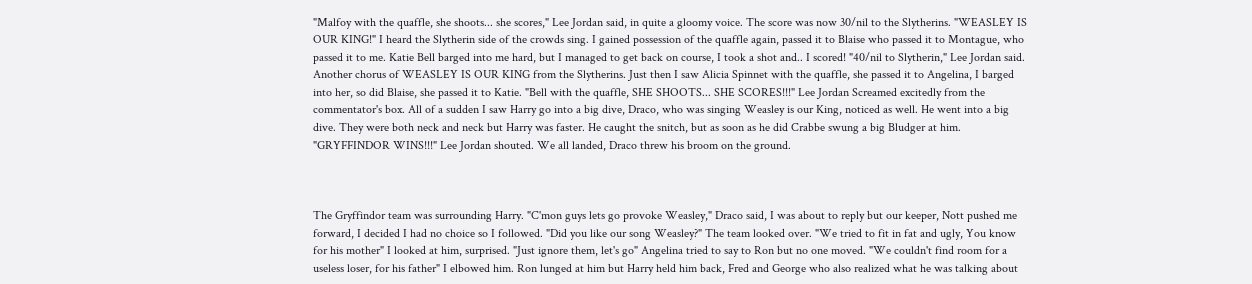"Malfoy with the quaffle, she shoots... she scores," Lee Jordan said, in quite a gloomy voice. The score was now 30/nil to the Slytherins. "WEASLEY IS OUR KING!" I heard the Slytherin side of the crowds sing. I gained possession of the quaffle again, passed it to Blaise who passed it to Montague, who passed it to me. Katie Bell barged into me hard, but I managed to get back on course, I took a shot and.. I scored! "40/nil to Slytherin," Lee Jordan said. Another chorus of WEASLEY IS OUR KING from the Slytherins. Just then I saw Alicia Spinnet with the quaffle, she passed it to Angelina, I barged into her, so did Blaise, she passed it to Katie. "Bell with the quaffle, SHE SHOOTS... SHE SCORES!!!" Lee Jordan Screamed excitedly from the commentator's box. All of a sudden I saw Harry go into a big dive, Draco, who was singing Weasley is our King, noticed as well. He went into a big dive. They were both neck and neck but Harry was faster. He caught the snitch, but as soon as he did Crabbe swung a big Bludger at him. "GRYFFINDOR WINS!!!" Lee Jordan shouted. We all landed, Draco threw his broom on the ground.



The Gryffindor team was surrounding Harry. "C'mon guys lets go provoke Weasley," Draco said, I was about to reply but our keeper, Nott pushed me forward, I decided I had no choice so I followed. "Did you like our song Weasley?" The team looked over. "We tried to fit in fat and ugly, You know for his mother" I looked at him, surprised. "Just ignore them, let's go" Angelina tried to say to Ron but no one moved. "We couldn't find room for a useless loser, for his father" I elbowed him. Ron lunged at him but Harry held him back, Fred and George who also realized what he was talking about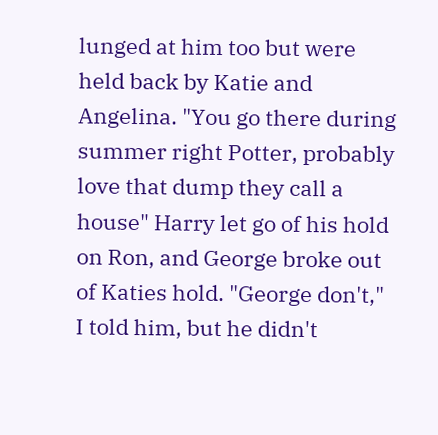lunged at him too but were held back by Katie and Angelina. "You go there during summer right Potter, probably love that dump they call a house" Harry let go of his hold on Ron, and George broke out of Katies hold. "George don't," I told him, but he didn't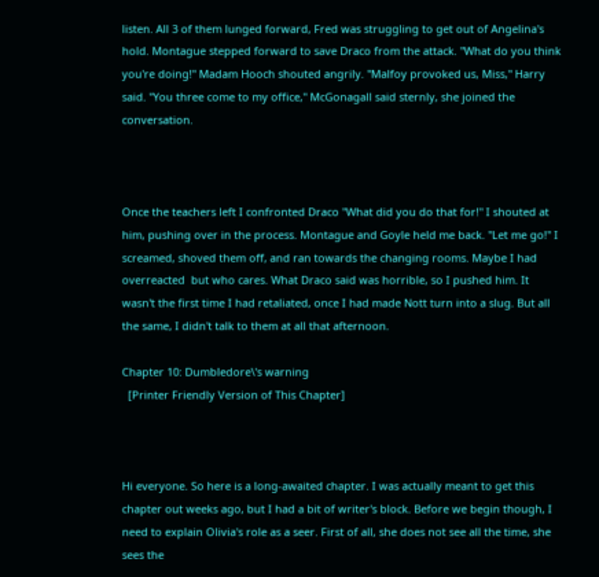listen. All 3 of them lunged forward, Fred was struggling to get out of Angelina's hold. Montague stepped forward to save Draco from the attack. "What do you think you're doing!" Madam Hooch shouted angrily. "Malfoy provoked us, Miss," Harry said. "You three come to my office," McGonagall said sternly, she joined the conversation.



Once the teachers left I confronted Draco "What did you do that for!" I shouted at him, pushing over in the process. Montague and Goyle held me back. "Let me go!" I screamed, shoved them off, and ran towards the changing rooms. Maybe I had overreacted  but who cares. What Draco said was horrible, so I pushed him. It wasn't the first time I had retaliated, once I had made Nott turn into a slug. But all the same, I didn't talk to them at all that afternoon.

Chapter 10: Dumbledore\'s warning
  [Printer Friendly Version of This Chapter]



Hi everyone. So here is a long-awaited chapter. I was actually meant to get this chapter out weeks ago, but I had a bit of writer's block. Before we begin though, I need to explain Olivia's role as a seer. First of all, she does not see all the time, she sees the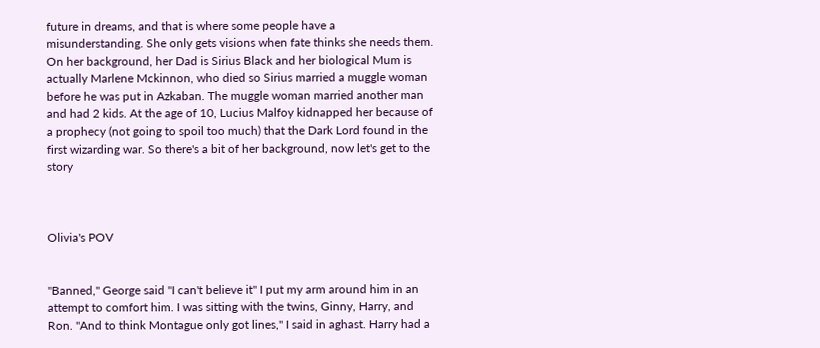future in dreams, and that is where some people have a misunderstanding. She only gets visions when fate thinks she needs them. On her background, her Dad is Sirius Black and her biological Mum is actually Marlene Mckinnon, who died so Sirius married a muggle woman before he was put in Azkaban. The muggle woman married another man and had 2 kids. At the age of 10, Lucius Malfoy kidnapped her because of a prophecy (not going to spoil too much) that the Dark Lord found in the first wizarding war. So there's a bit of her background, now let's get to the story



Olivia's POV


"Banned," George said "I can't believe it" I put my arm around him in an attempt to comfort him. I was sitting with the twins, Ginny, Harry, and Ron. "And to think Montague only got lines," I said in aghast. Harry had a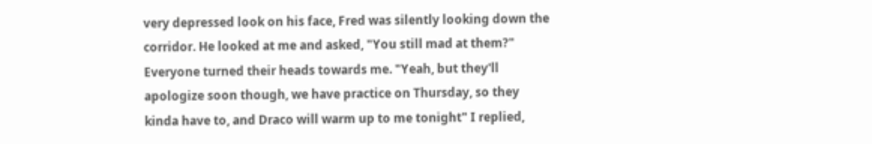very depressed look on his face, Fred was silently looking down the corridor. He looked at me and asked, "You still mad at them?" Everyone turned their heads towards me. "Yeah, but they'll apologize soon though, we have practice on Thursday, so they kinda have to, and Draco will warm up to me tonight" I replied,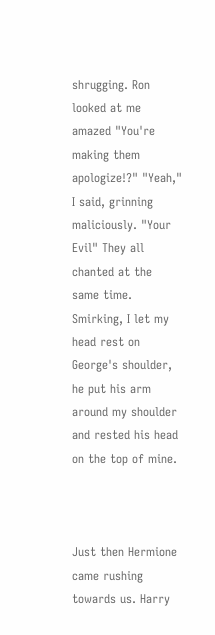shrugging. Ron looked at me amazed "You're making them apologize!?" "Yeah," I said, grinning maliciously. "Your Evil" They all chanted at the same time. Smirking, I let my head rest on George's shoulder, he put his arm around my shoulder and rested his head on the top of mine.



Just then Hermione came rushing towards us. Harry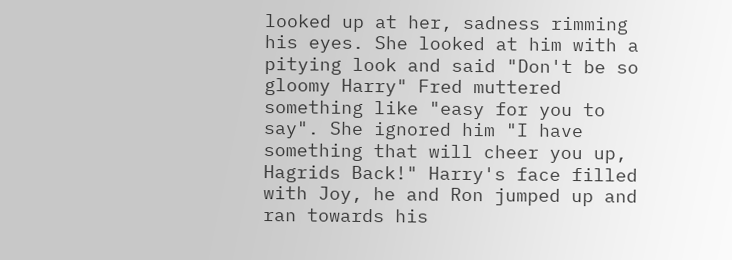looked up at her, sadness rimming his eyes. She looked at him with a pitying look and said "Don't be so gloomy Harry" Fred muttered something like "easy for you to say". She ignored him "I have something that will cheer you up, Hagrids Back!" Harry's face filled with Joy, he and Ron jumped up and ran towards his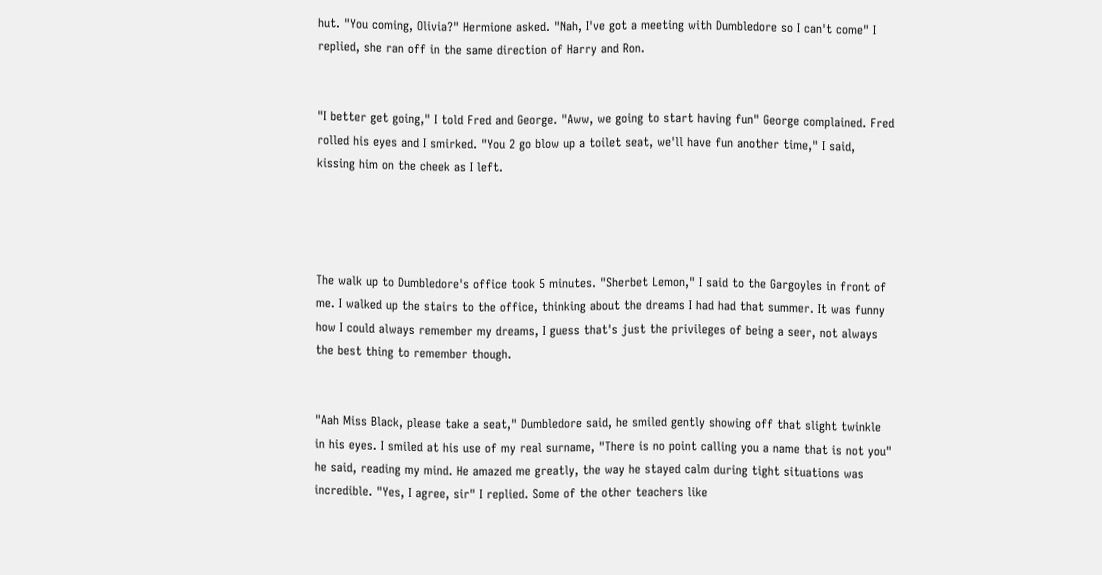hut. "You coming, Olivia?" Hermione asked. "Nah, I've got a meeting with Dumbledore so I can't come" I replied, she ran off in the same direction of Harry and Ron.


"I better get going," I told Fred and George. "Aww, we going to start having fun" George complained. Fred rolled his eyes and I smirked. "You 2 go blow up a toilet seat, we'll have fun another time," I said, kissing him on the cheek as I left.




The walk up to Dumbledore's office took 5 minutes. "Sherbet Lemon," I said to the Gargoyles in front of me. I walked up the stairs to the office, thinking about the dreams I had had that summer. It was funny how I could always remember my dreams, I guess that's just the privileges of being a seer, not always the best thing to remember though.


"Aah Miss Black, please take a seat," Dumbledore said, he smiled gently showing off that slight twinkle in his eyes. I smiled at his use of my real surname, "There is no point calling you a name that is not you" he said, reading my mind. He amazed me greatly, the way he stayed calm during tight situations was incredible. "Yes, I agree, sir" I replied. Some of the other teachers like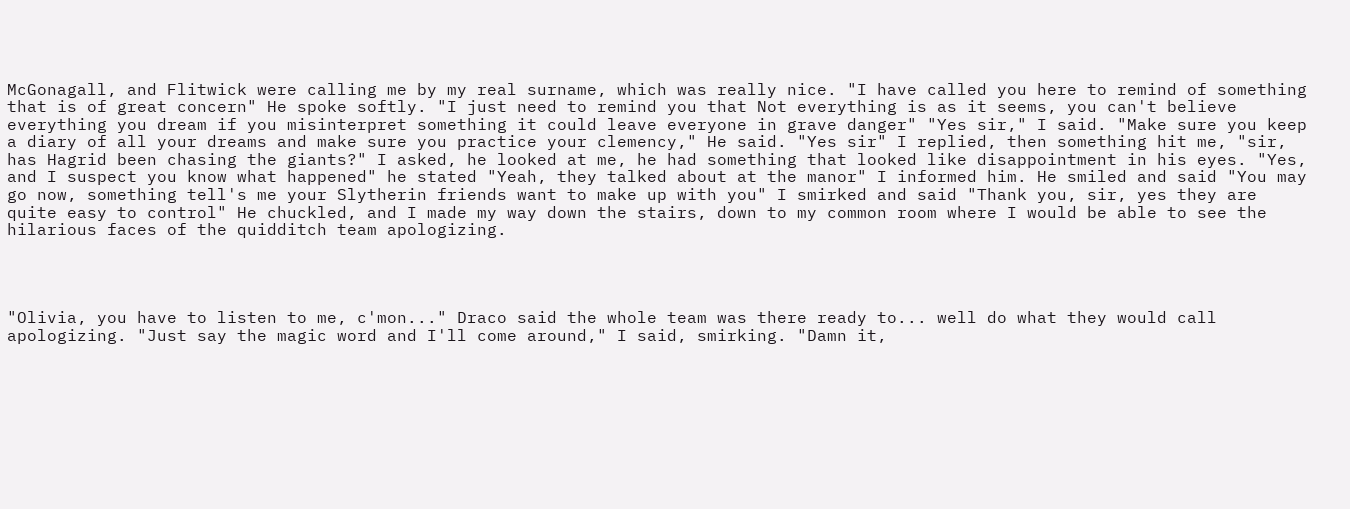McGonagall, and Flitwick were calling me by my real surname, which was really nice. "I have called you here to remind of something that is of great concern" He spoke softly. "I just need to remind you that Not everything is as it seems, you can't believe everything you dream if you misinterpret something it could leave everyone in grave danger" "Yes sir," I said. "Make sure you keep a diary of all your dreams and make sure you practice your clemency," He said. "Yes sir" I replied, then something hit me, "sir, has Hagrid been chasing the giants?" I asked, he looked at me, he had something that looked like disappointment in his eyes. "Yes, and I suspect you know what happened" he stated "Yeah, they talked about at the manor" I informed him. He smiled and said "You may go now, something tell's me your Slytherin friends want to make up with you" I smirked and said "Thank you, sir, yes they are quite easy to control" He chuckled, and I made my way down the stairs, down to my common room where I would be able to see the hilarious faces of the quidditch team apologizing.




"Olivia, you have to listen to me, c'mon..." Draco said the whole team was there ready to... well do what they would call apologizing. "Just say the magic word and I'll come around," I said, smirking. "Damn it,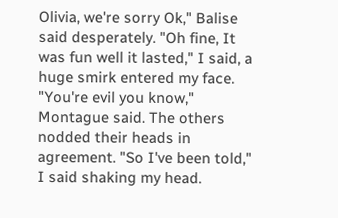Olivia, we're sorry Ok," Balise said desperately. "Oh fine, It was fun well it lasted," I said, a huge smirk entered my face. "You're evil you know," Montague said. The others nodded their heads in agreement. "So I've been told," I said shaking my head.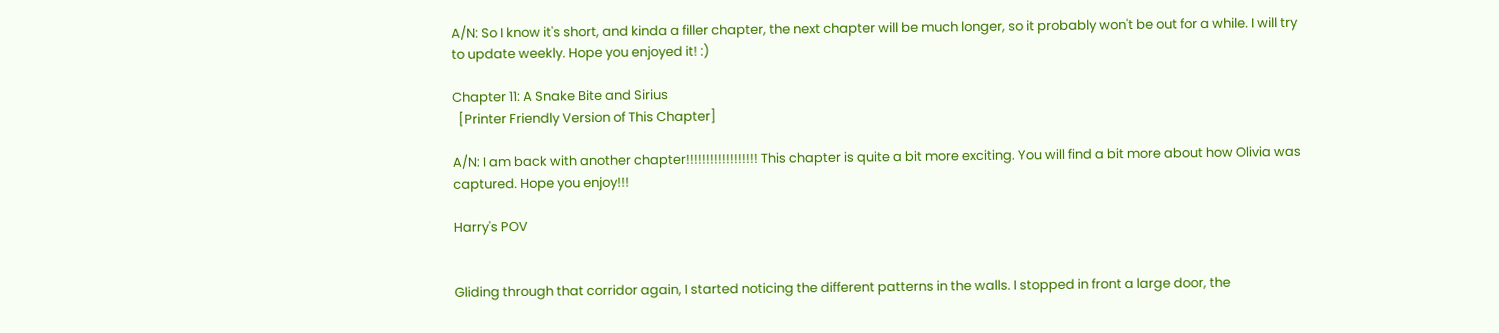A/N: So I know it's short, and kinda a filler chapter, the next chapter will be much longer, so it probably won't be out for a while. I will try to update weekly. Hope you enjoyed it! :)

Chapter 11: A Snake Bite and Sirius
  [Printer Friendly Version of This Chapter]

A/N: I am back with another chapter!!!!!!!!!!!!!!!!!! This chapter is quite a bit more exciting. You will find a bit more about how Olivia was captured. Hope you enjoy!!!

Harry's POV


Gliding through that corridor again, I started noticing the different patterns in the walls. I stopped in front a large door, the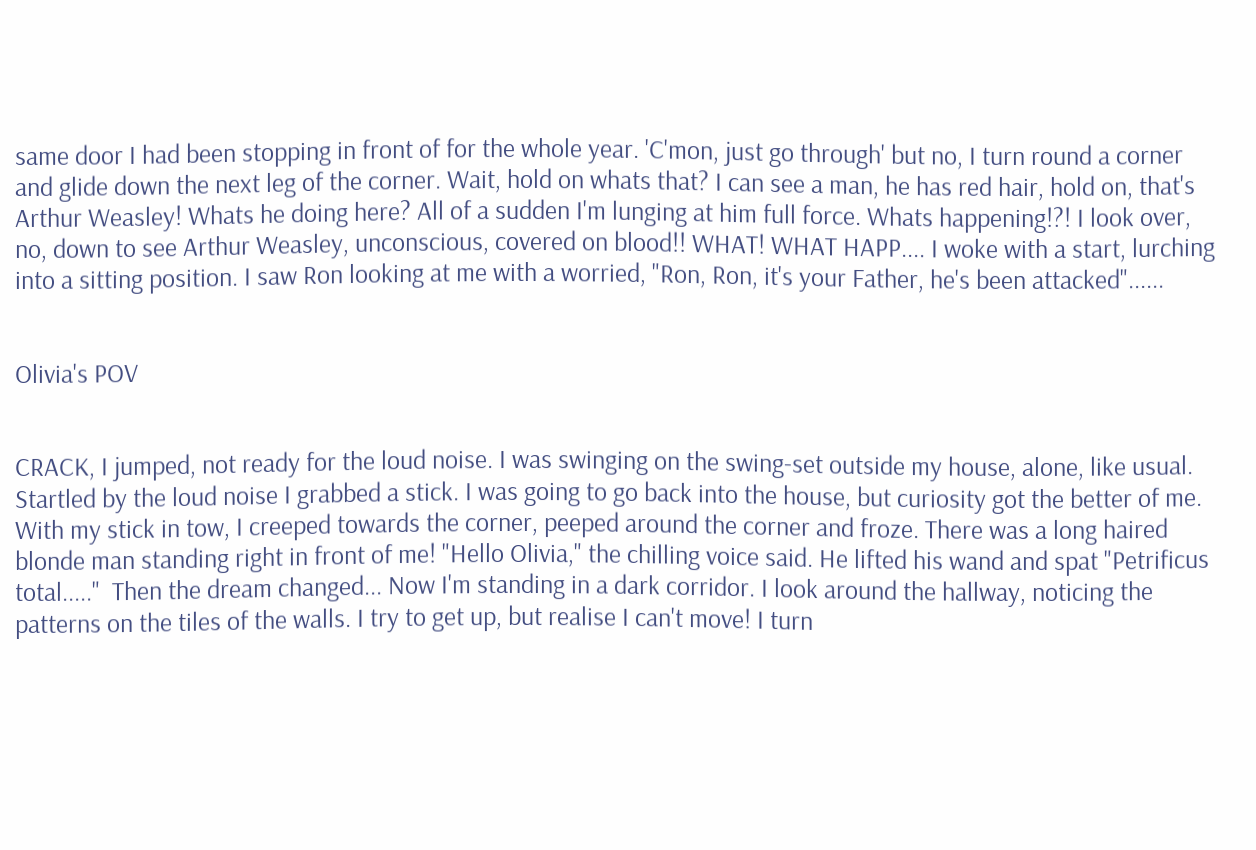same door I had been stopping in front of for the whole year. 'C'mon, just go through' but no, I turn round a corner and glide down the next leg of the corner. Wait, hold on whats that? I can see a man, he has red hair, hold on, that's Arthur Weasley! Whats he doing here? All of a sudden I'm lunging at him full force. Whats happening!?! I look over, no, down to see Arthur Weasley, unconscious, covered on blood!! WHAT! WHAT HAPP.... I woke with a start, lurching into a sitting position. I saw Ron looking at me with a worried, "Ron, Ron, it's your Father, he's been attacked"......


Olivia's POV


CRACK, I jumped, not ready for the loud noise. I was swinging on the swing-set outside my house, alone, like usual. Startled by the loud noise I grabbed a stick. I was going to go back into the house, but curiosity got the better of me. With my stick in tow, I creeped towards the corner, peeped around the corner and froze. There was a long haired blonde man standing right in front of me! "Hello Olivia," the chilling voice said. He lifted his wand and spat "Petrificus total....."  Then the dream changed... Now I'm standing in a dark corridor. I look around the hallway, noticing the patterns on the tiles of the walls. I try to get up, but realise I can't move! I turn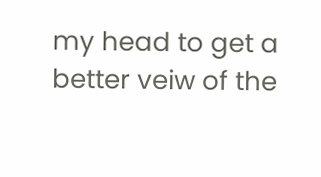my head to get a better veiw of the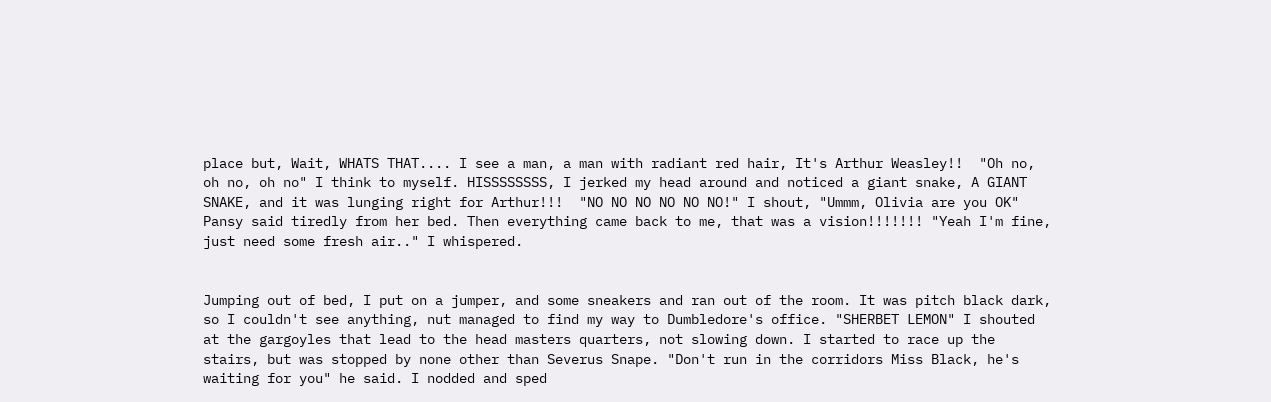place but, Wait, WHATS THAT.... I see a man, a man with radiant red hair, It's Arthur Weasley!!  "Oh no, oh no, oh no" I think to myself. HISSSSSSSS, I jerked my head around and noticed a giant snake, A GIANT SNAKE, and it was lunging right for Arthur!!!  "NO NO NO NO NO NO!" I shout, "Ummm, Olivia are you OK" Pansy said tiredly from her bed. Then everything came back to me, that was a vision!!!!!!! "Yeah I'm fine, just need some fresh air.." I whispered.


Jumping out of bed, I put on a jumper, and some sneakers and ran out of the room. It was pitch black dark, so I couldn't see anything, nut managed to find my way to Dumbledore's office. "SHERBET LEMON" I shouted at the gargoyles that lead to the head masters quarters, not slowing down. I started to race up the stairs, but was stopped by none other than Severus Snape. "Don't run in the corridors Miss Black, he's waiting for you" he said. I nodded and sped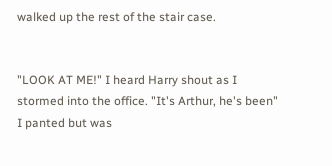walked up the rest of the stair case.


"LOOK AT ME!" I heard Harry shout as I stormed into the office. "It's Arthur, he's been" I panted but was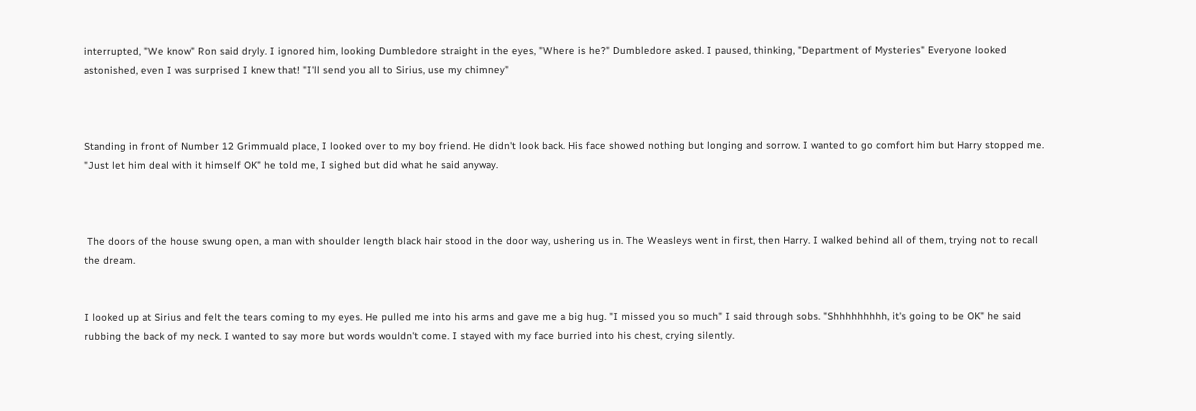interrupted, "We know" Ron said dryly. I ignored him, looking Dumbledore straight in the eyes, "Where is he?" Dumbledore asked. I paused, thinking, "Department of Mysteries" Everyone looked astonished, even I was surprised I knew that! "I'll send you all to Sirius, use my chimney"



Standing in front of Number 12 Grimmuald place, I looked over to my boy friend. He didn't look back. His face showed nothing but longing and sorrow. I wanted to go comfort him but Harry stopped me. "Just let him deal with it himself OK" he told me, I sighed but did what he said anyway.



 The doors of the house swung open, a man with shoulder length black hair stood in the door way, ushering us in. The Weasleys went in first, then Harry. I walked behind all of them, trying not to recall the dream.


I looked up at Sirius and felt the tears coming to my eyes. He pulled me into his arms and gave me a big hug. "I missed you so much" I said through sobs. "Shhhhhhhhh, it's going to be OK" he said rubbing the back of my neck. I wanted to say more but words wouldn't come. I stayed with my face burried into his chest, crying silently.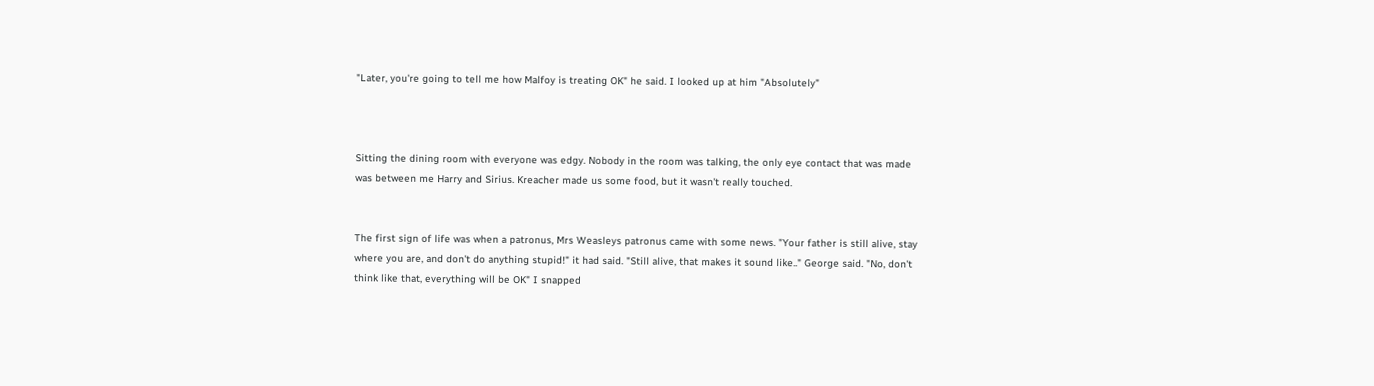"Later, you're going to tell me how Malfoy is treating OK" he said. I looked up at him "Absolutely"



Sitting the dining room with everyone was edgy. Nobody in the room was talking, the only eye contact that was made was between me Harry and Sirius. Kreacher made us some food, but it wasn't really touched.


The first sign of life was when a patronus, Mrs Weasleys patronus came with some news. "Your father is still alive, stay where you are, and don't do anything stupid!" it had said. "Still alive, that makes it sound like.." George said. "No, don't think like that, everything will be OK" I snapped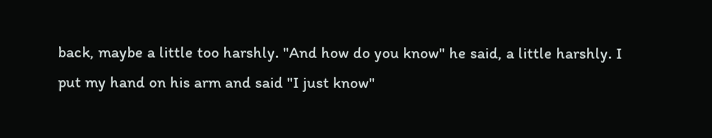back, maybe a little too harshly. "And how do you know" he said, a little harshly. I put my hand on his arm and said "I just know"